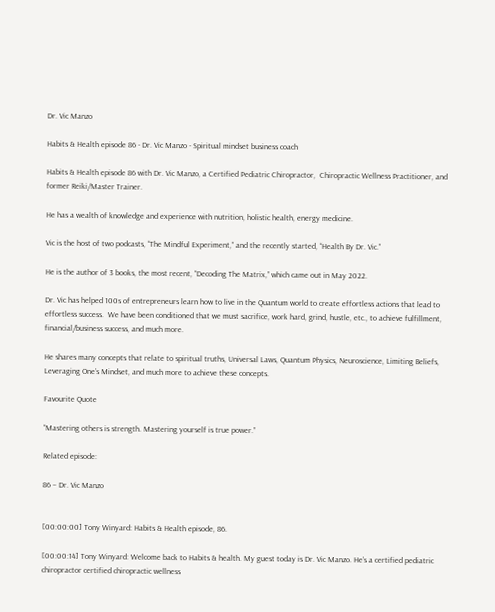Dr. Vic Manzo

Habits & Health episode 86 - Dr. Vic Manzo - Spiritual mindset business coach

Habits & Health episode 86 with Dr. Vic Manzo, a Certified Pediatric Chiropractor,  Chiropractic Wellness Practitioner, and former Reiki/Master Trainer.

He has a wealth of knowledge and experience with nutrition, holistic health, energy medicine.

Vic is the host of two podcasts, “The Mindful Experiment,” and the recently started, “Health By Dr. Vic.”

He is the author of 3 books, the most recent, “Decoding The Matrix,” which came out in May 2022.

Dr. Vic has helped 100s of entrepreneurs learn how to live in the Quantum world to create effortless actions that lead to effortless success.  We have been conditioned that we must sacrifice, work hard, grind, hustle, etc., to achieve fulfillment, financial/business success, and much more.

He shares many concepts that relate to spiritual truths, Universal Laws, Quantum Physics, Neuroscience, Limiting Beliefs, Leveraging One’s Mindset, and much more to achieve these concepts.

Favourite Quote

“Mastering others is strength. Mastering yourself is true power.”

Related episode:

86 – Dr. Vic Manzo


[00:00:00] Tony Winyard: Habits & Health episode, 86.

[00:00:14] Tony Winyard: Welcome back to Habits & health. My guest today is Dr. Vic Manzo. He’s a certified pediatric chiropractor certified chiropractic wellness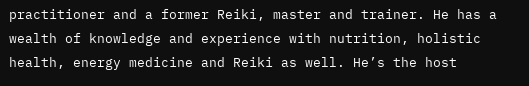practitioner and a former Reiki, master and trainer. He has a wealth of knowledge and experience with nutrition, holistic health, energy medicine and Reiki as well. He’s the host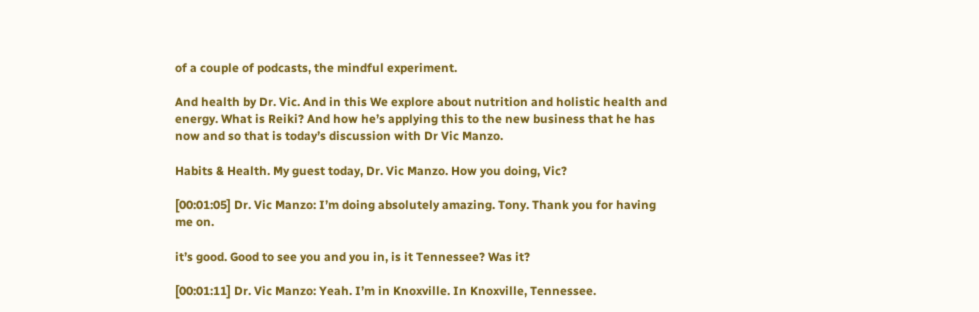of a couple of podcasts, the mindful experiment.

And health by Dr. Vic. And in this We explore about nutrition and holistic health and energy. What is Reiki? And how he’s applying this to the new business that he has now and so that is today’s discussion with Dr Vic Manzo.

Habits & Health. My guest today, Dr. Vic Manzo. How you doing, Vic?

[00:01:05] Dr. Vic Manzo: I’m doing absolutely amazing. Tony. Thank you for having me on.

it’s good. Good to see you and you in, is it Tennessee? Was it?

[00:01:11] Dr. Vic Manzo: Yeah. I’m in Knoxville. In Knoxville, Tennessee.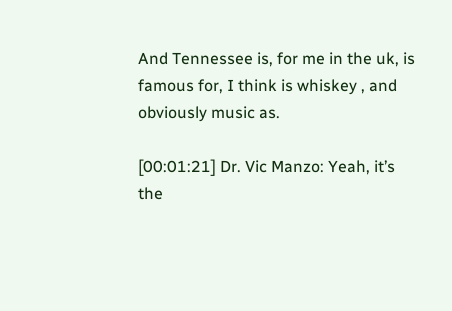And Tennessee is, for me in the uk, is famous for, I think is whiskey , and obviously music as.

[00:01:21] Dr. Vic Manzo: Yeah, it’s the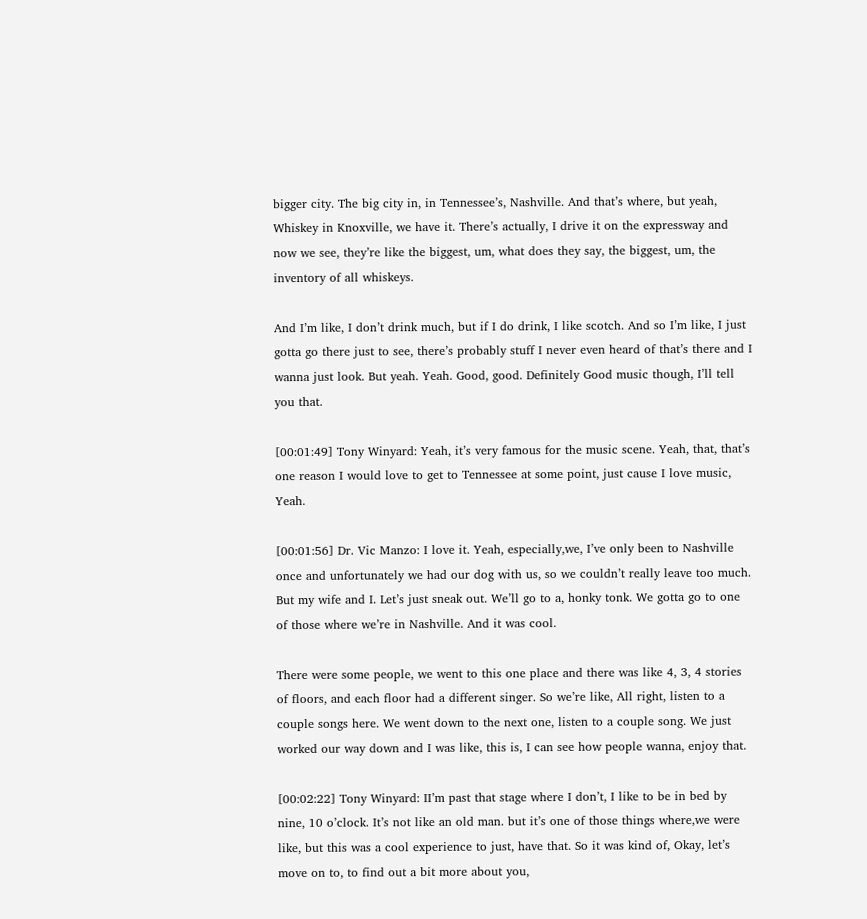bigger city. The big city in, in Tennessee’s, Nashville. And that’s where, but yeah, Whiskey in Knoxville, we have it. There’s actually, I drive it on the expressway and now we see, they’re like the biggest, um, what does they say, the biggest, um, the inventory of all whiskeys.

And I’m like, I don’t drink much, but if I do drink, I like scotch. And so I’m like, I just gotta go there just to see, there’s probably stuff I never even heard of that’s there and I wanna just look. But yeah. Yeah. Good, good. Definitely Good music though, I’ll tell you that.

[00:01:49] Tony Winyard: Yeah, it’s very famous for the music scene. Yeah, that, that’s one reason I would love to get to Tennessee at some point, just cause I love music, Yeah.

[00:01:56] Dr. Vic Manzo: I love it. Yeah, especially,we, I’ve only been to Nashville once and unfortunately we had our dog with us, so we couldn’t really leave too much. But my wife and I. Let’s just sneak out. We’ll go to a, honky tonk. We gotta go to one of those where we’re in Nashville. And it was cool.

There were some people, we went to this one place and there was like 4, 3, 4 stories of floors, and each floor had a different singer. So we’re like, All right, listen to a couple songs here. We went down to the next one, listen to a couple song. We just worked our way down and I was like, this is, I can see how people wanna, enjoy that.

[00:02:22] Tony Winyard: II’m past that stage where I don’t, I like to be in bed by nine, 10 o’clock. It’s not like an old man. but it’s one of those things where,we were like, but this was a cool experience to just, have that. So it was kind of, Okay, let’s move on to, to find out a bit more about you,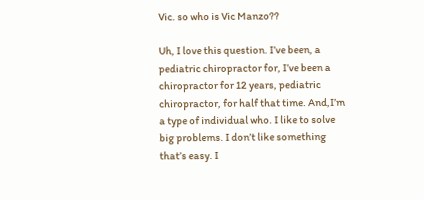Vic. so who is Vic Manzo??

Uh, I love this question. I’ve been, a pediatric chiropractor for, I’ve been a chiropractor for 12 years, pediatric chiropractor, for half that time. And,I’m a type of individual who. I like to solve big problems. I don’t like something that’s easy. I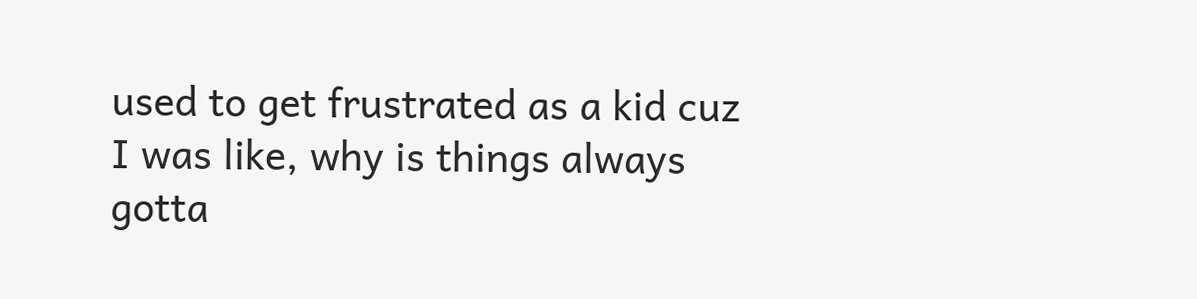used to get frustrated as a kid cuz I was like, why is things always gotta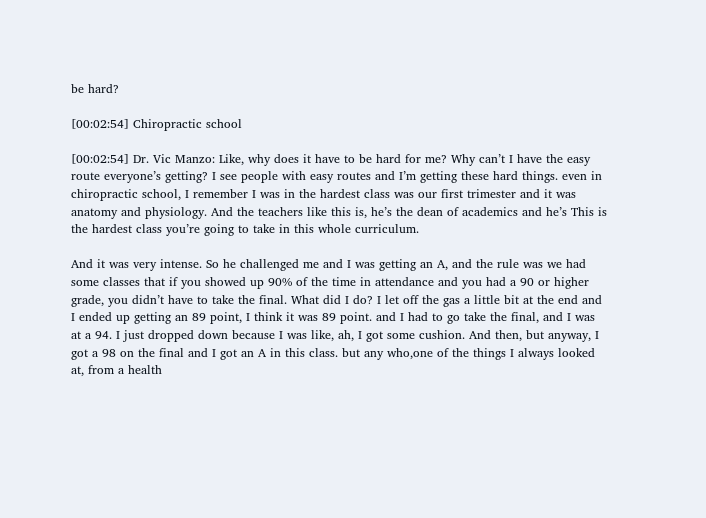be hard?

[00:02:54] Chiropractic school

[00:02:54] Dr. Vic Manzo: Like, why does it have to be hard for me? Why can’t I have the easy route everyone’s getting? I see people with easy routes and I’m getting these hard things. even in chiropractic school, I remember I was in the hardest class was our first trimester and it was anatomy and physiology. And the teachers like this is, he’s the dean of academics and he’s This is the hardest class you’re going to take in this whole curriculum.

And it was very intense. So he challenged me and I was getting an A, and the rule was we had some classes that if you showed up 90% of the time in attendance and you had a 90 or higher grade, you didn’t have to take the final. What did I do? I let off the gas a little bit at the end and I ended up getting an 89 point, I think it was 89 point. and I had to go take the final, and I was at a 94. I just dropped down because I was like, ah, I got some cushion. And then, but anyway, I got a 98 on the final and I got an A in this class. but any who,one of the things I always looked at, from a health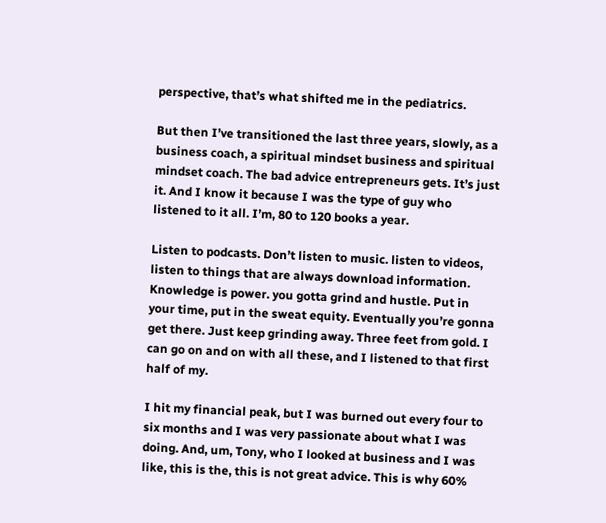perspective, that’s what shifted me in the pediatrics.

But then I’ve transitioned the last three years, slowly, as a business coach, a spiritual mindset business and spiritual mindset coach. The bad advice entrepreneurs gets. It’s just it. And I know it because I was the type of guy who listened to it all. I’m, 80 to 120 books a year.

Listen to podcasts. Don’t listen to music. listen to videos, listen to things that are always download information. Knowledge is power. you gotta grind and hustle. Put in your time, put in the sweat equity. Eventually you’re gonna get there. Just keep grinding away. Three feet from gold. I can go on and on with all these, and I listened to that first half of my.

I hit my financial peak, but I was burned out every four to six months and I was very passionate about what I was doing. And, um, Tony, who I looked at business and I was like, this is the, this is not great advice. This is why 60%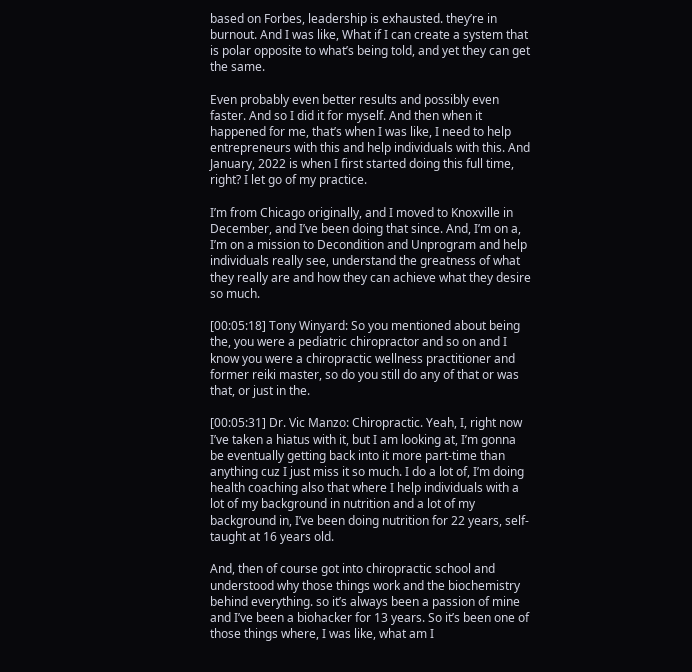based on Forbes, leadership is exhausted. they’re in burnout. And I was like, What if I can create a system that is polar opposite to what’s being told, and yet they can get the same.

Even probably even better results and possibly even faster. And so I did it for myself. And then when it happened for me, that’s when I was like, I need to help entrepreneurs with this and help individuals with this. And January, 2022 is when I first started doing this full time, right? I let go of my practice.

I’m from Chicago originally, and I moved to Knoxville in December, and I’ve been doing that since. And, I’m on a, I’m on a mission to Decondition and Unprogram and help individuals really see, understand the greatness of what they really are and how they can achieve what they desire so much.

[00:05:18] Tony Winyard: So you mentioned about being the, you were a pediatric chiropractor and so on and I know you were a chiropractic wellness practitioner and former reiki master, so do you still do any of that or was that, or just in the.

[00:05:31] Dr. Vic Manzo: Chiropractic. Yeah, I, right now I’ve taken a hiatus with it, but I am looking at, I’m gonna be eventually getting back into it more part-time than anything cuz I just miss it so much. I do a lot of, I’m doing health coaching also that where I help individuals with a lot of my background in nutrition and a lot of my background in, I’ve been doing nutrition for 22 years, self-taught at 16 years old.

And, then of course got into chiropractic school and understood why those things work and the biochemistry behind everything. so it’s always been a passion of mine and I’ve been a biohacker for 13 years. So it’s been one of those things where, I was like, what am I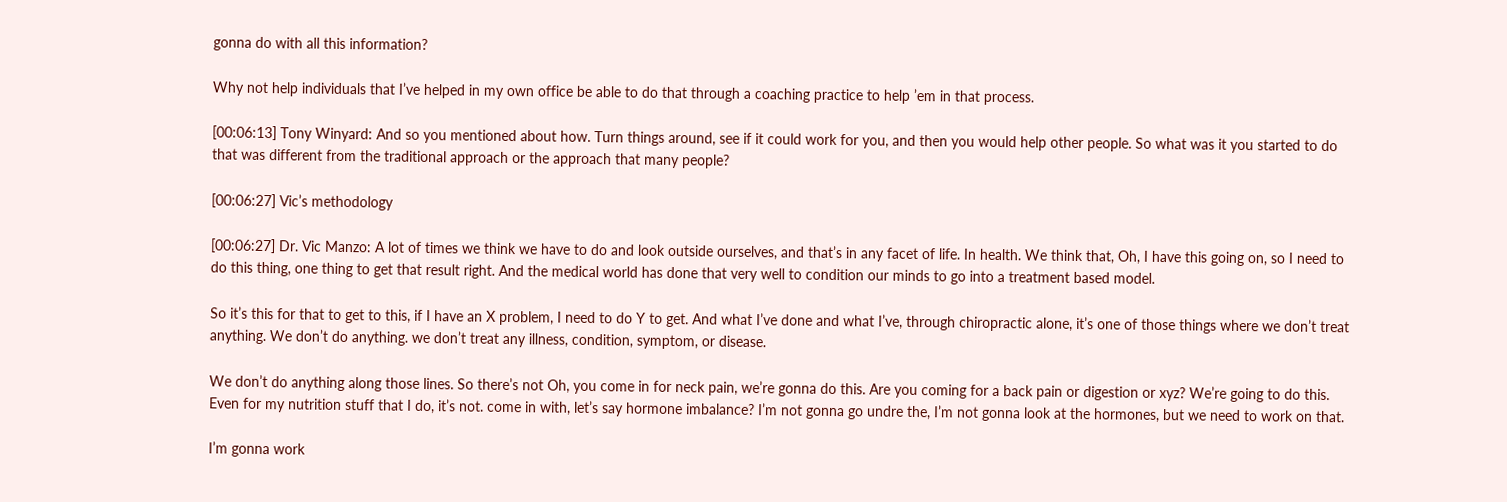gonna do with all this information?

Why not help individuals that I’ve helped in my own office be able to do that through a coaching practice to help ’em in that process.

[00:06:13] Tony Winyard: And so you mentioned about how. Turn things around, see if it could work for you, and then you would help other people. So what was it you started to do that was different from the traditional approach or the approach that many people?

[00:06:27] Vic’s methodology

[00:06:27] Dr. Vic Manzo: A lot of times we think we have to do and look outside ourselves, and that’s in any facet of life. In health. We think that, Oh, I have this going on, so I need to do this thing, one thing to get that result right. And the medical world has done that very well to condition our minds to go into a treatment based model.

So it’s this for that to get to this, if I have an X problem, I need to do Y to get. And what I’ve done and what I’ve, through chiropractic alone, it’s one of those things where we don’t treat anything. We don’t do anything. we don’t treat any illness, condition, symptom, or disease.

We don’t do anything along those lines. So there’s not Oh, you come in for neck pain, we’re gonna do this. Are you coming for a back pain or digestion or xyz? We’re going to do this. Even for my nutrition stuff that I do, it’s not. come in with, let’s say hormone imbalance? I’m not gonna go undre the, I’m not gonna look at the hormones, but we need to work on that.

I’m gonna work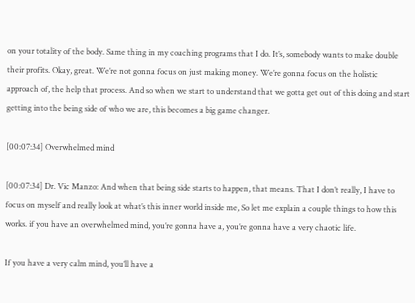on your totality of the body. Same thing in my coaching programs that I do. It’s, somebody wants to make double their profits. Okay, great. We’re not gonna focus on just making money. We’re gonna focus on the holistic approach of, the help that process. And so when we start to understand that we gotta get out of this doing and start getting into the being side of who we are, this becomes a big game changer.

[00:07:34] Overwhelmed mind

[00:07:34] Dr. Vic Manzo: And when that being side starts to happen, that means. That I don’t really, I have to focus on myself and really look at what’s this inner world inside me, So let me explain a couple things to how this works. if you have an overwhelmed mind, you’re gonna have a, you’re gonna have a very chaotic life.

If you have a very calm mind, you’ll have a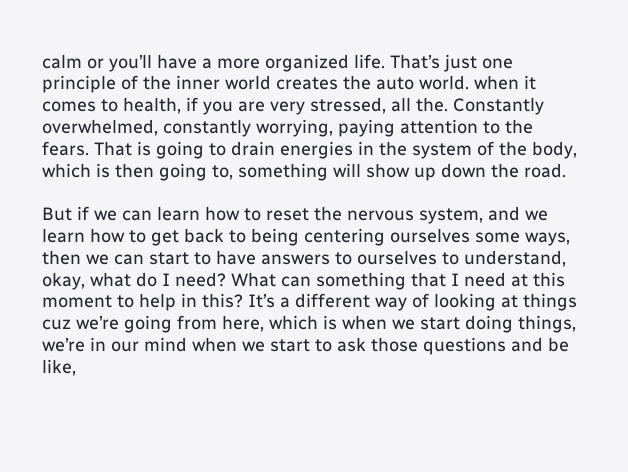calm or you’ll have a more organized life. That’s just one principle of the inner world creates the auto world. when it comes to health, if you are very stressed, all the. Constantly overwhelmed, constantly worrying, paying attention to the fears. That is going to drain energies in the system of the body, which is then going to, something will show up down the road.

But if we can learn how to reset the nervous system, and we learn how to get back to being centering ourselves some ways, then we can start to have answers to ourselves to understand, okay, what do I need? What can something that I need at this moment to help in this? It’s a different way of looking at things cuz we’re going from here, which is when we start doing things, we’re in our mind when we start to ask those questions and be like,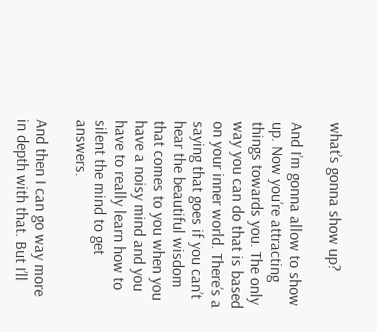what’s gonna show up?

And I’m gonna allow to show up. Now you’re attracting things towards you. The only way you can do that is based on your inner world. There’s a saying that goes if you can’t hear the beautiful wisdom that comes to you when you have a noisy mind and you have to really learn how to silent the mind to get answers.

And then I can go way more in depth with that. But I’ll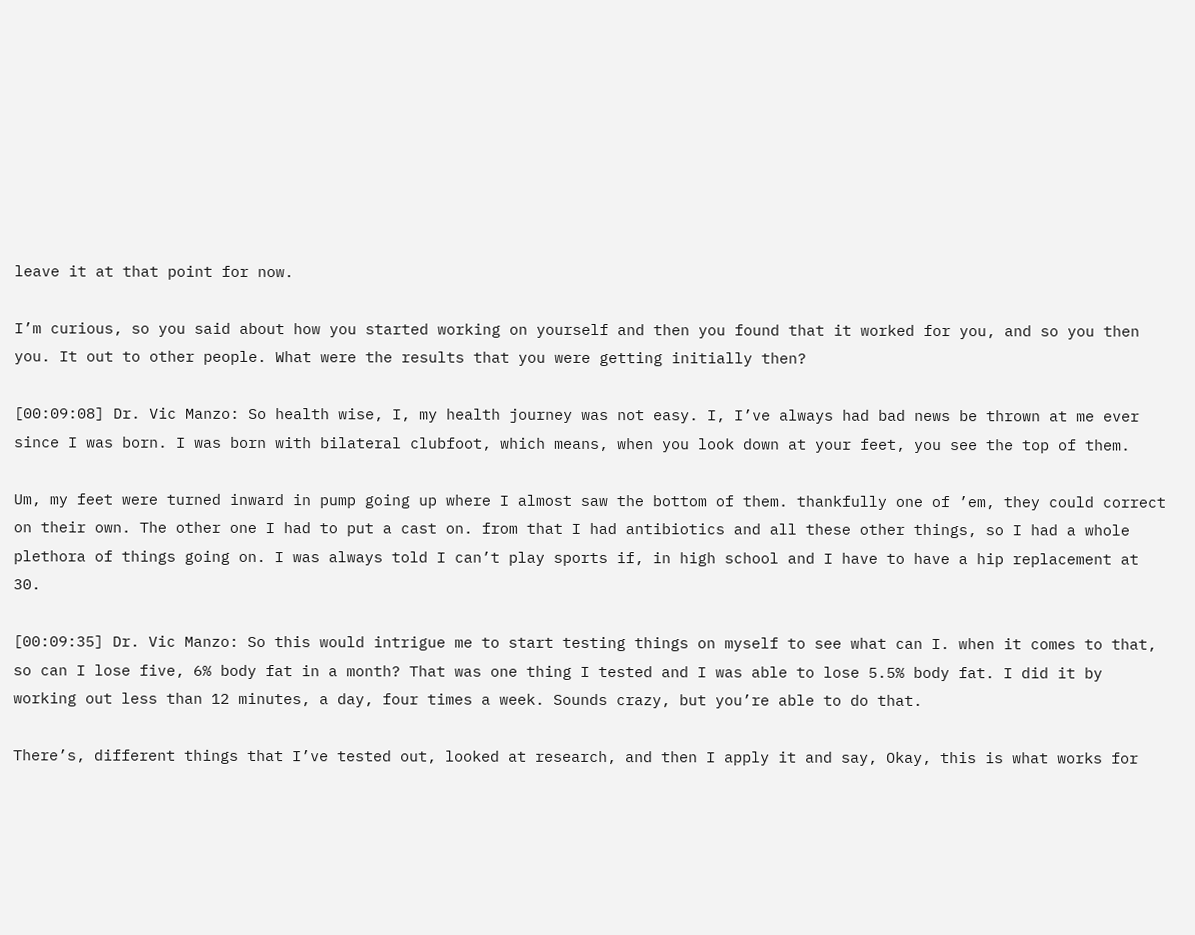leave it at that point for now.

I’m curious, so you said about how you started working on yourself and then you found that it worked for you, and so you then you. It out to other people. What were the results that you were getting initially then?

[00:09:08] Dr. Vic Manzo: So health wise, I, my health journey was not easy. I, I’ve always had bad news be thrown at me ever since I was born. I was born with bilateral clubfoot, which means, when you look down at your feet, you see the top of them.

Um, my feet were turned inward in pump going up where I almost saw the bottom of them. thankfully one of ’em, they could correct on their own. The other one I had to put a cast on. from that I had antibiotics and all these other things, so I had a whole plethora of things going on. I was always told I can’t play sports if, in high school and I have to have a hip replacement at 30.

[00:09:35] Dr. Vic Manzo: So this would intrigue me to start testing things on myself to see what can I. when it comes to that, so can I lose five, 6% body fat in a month? That was one thing I tested and I was able to lose 5.5% body fat. I did it by working out less than 12 minutes, a day, four times a week. Sounds crazy, but you’re able to do that.

There’s, different things that I’ve tested out, looked at research, and then I apply it and say, Okay, this is what works for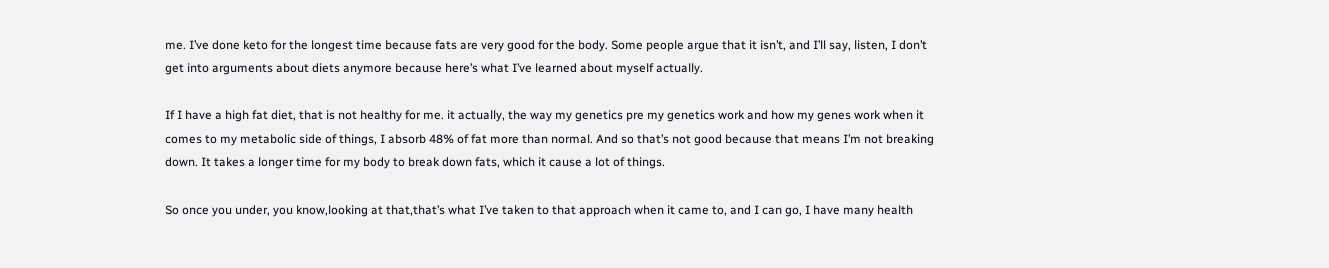me. I’ve done keto for the longest time because fats are very good for the body. Some people argue that it isn’t, and I’ll say, listen, I don’t get into arguments about diets anymore because here’s what I’ve learned about myself actually.

If I have a high fat diet, that is not healthy for me. it actually, the way my genetics pre my genetics work and how my genes work when it comes to my metabolic side of things, I absorb 48% of fat more than normal. And so that’s not good because that means I’m not breaking down. It takes a longer time for my body to break down fats, which it cause a lot of things.

So once you under, you know,looking at that,that’s what I’ve taken to that approach when it came to, and I can go, I have many health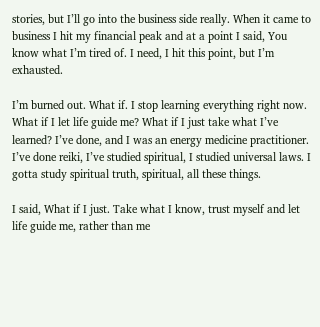stories, but I’ll go into the business side really. When it came to business I hit my financial peak and at a point I said, You know what I’m tired of. I need, I hit this point, but I’m exhausted.

I’m burned out. What if. I stop learning everything right now. What if I let life guide me? What if I just take what I’ve learned? I’ve done, and I was an energy medicine practitioner. I’ve done reiki, I’ve studied spiritual, I studied universal laws. I gotta study spiritual truth, spiritual, all these things.

I said, What if I just. Take what I know, trust myself and let life guide me, rather than me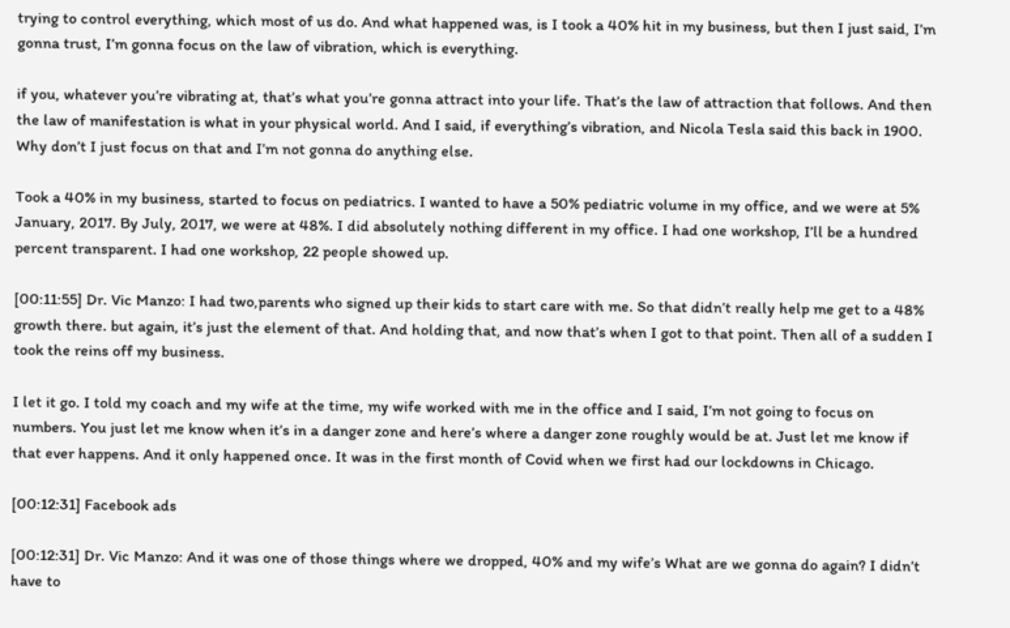trying to control everything, which most of us do. And what happened was, is I took a 40% hit in my business, but then I just said, I’m gonna trust, I’m gonna focus on the law of vibration, which is everything.

if you, whatever you’re vibrating at, that’s what you’re gonna attract into your life. That’s the law of attraction that follows. And then the law of manifestation is what in your physical world. And I said, if everything’s vibration, and Nicola Tesla said this back in 1900. Why don’t I just focus on that and I’m not gonna do anything else.

Took a 40% in my business, started to focus on pediatrics. I wanted to have a 50% pediatric volume in my office, and we were at 5% January, 2017. By July, 2017, we were at 48%. I did absolutely nothing different in my office. I had one workshop, I’ll be a hundred percent transparent. I had one workshop, 22 people showed up.

[00:11:55] Dr. Vic Manzo: I had two,parents who signed up their kids to start care with me. So that didn’t really help me get to a 48% growth there. but again, it’s just the element of that. And holding that, and now that’s when I got to that point. Then all of a sudden I took the reins off my business.

I let it go. I told my coach and my wife at the time, my wife worked with me in the office and I said, I’m not going to focus on numbers. You just let me know when it’s in a danger zone and here’s where a danger zone roughly would be at. Just let me know if that ever happens. And it only happened once. It was in the first month of Covid when we first had our lockdowns in Chicago.

[00:12:31] Facebook ads

[00:12:31] Dr. Vic Manzo: And it was one of those things where we dropped, 40% and my wife’s What are we gonna do again? I didn’t have to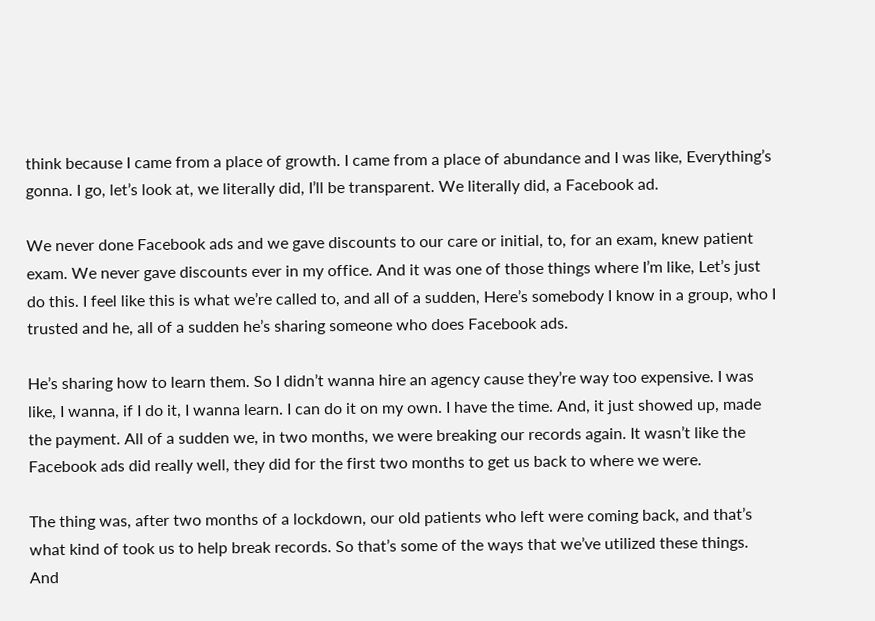think because I came from a place of growth. I came from a place of abundance and I was like, Everything’s gonna. I go, let’s look at, we literally did, I’ll be transparent. We literally did, a Facebook ad.

We never done Facebook ads and we gave discounts to our care or initial, to, for an exam, knew patient exam. We never gave discounts ever in my office. And it was one of those things where I’m like, Let’s just do this. I feel like this is what we’re called to, and all of a sudden, Here’s somebody I know in a group, who I trusted and he, all of a sudden he’s sharing someone who does Facebook ads.

He’s sharing how to learn them. So I didn’t wanna hire an agency cause they’re way too expensive. I was like, I wanna, if I do it, I wanna learn. I can do it on my own. I have the time. And, it just showed up, made the payment. All of a sudden we, in two months, we were breaking our records again. It wasn’t like the Facebook ads did really well, they did for the first two months to get us back to where we were.

The thing was, after two months of a lockdown, our old patients who left were coming back, and that’s what kind of took us to help break records. So that’s some of the ways that we’ve utilized these things. And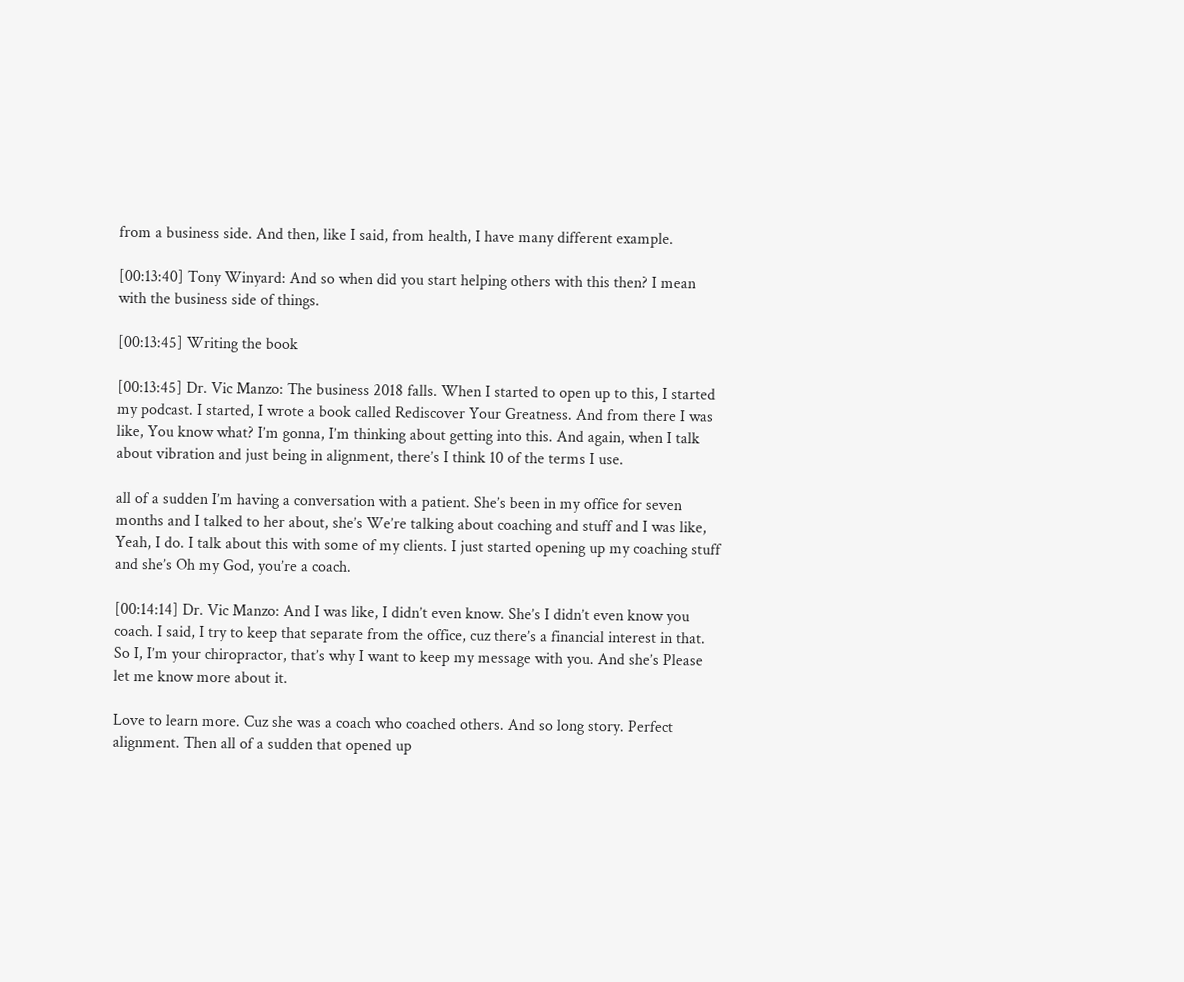from a business side. And then, like I said, from health, I have many different example.

[00:13:40] Tony Winyard: And so when did you start helping others with this then? I mean with the business side of things.

[00:13:45] Writing the book

[00:13:45] Dr. Vic Manzo: The business 2018 falls. When I started to open up to this, I started my podcast. I started, I wrote a book called Rediscover Your Greatness. And from there I was like, You know what? I’m gonna, I’m thinking about getting into this. And again, when I talk about vibration and just being in alignment, there’s I think 10 of the terms I use.

all of a sudden I’m having a conversation with a patient. She’s been in my office for seven months and I talked to her about, she’s We’re talking about coaching and stuff and I was like, Yeah, I do. I talk about this with some of my clients. I just started opening up my coaching stuff and she’s Oh my God, you’re a coach.

[00:14:14] Dr. Vic Manzo: And I was like, I didn’t even know. She’s I didn’t even know you coach. I said, I try to keep that separate from the office, cuz there’s a financial interest in that. So I, I’m your chiropractor, that’s why I want to keep my message with you. And she’s Please let me know more about it.

Love to learn more. Cuz she was a coach who coached others. And so long story. Perfect alignment. Then all of a sudden that opened up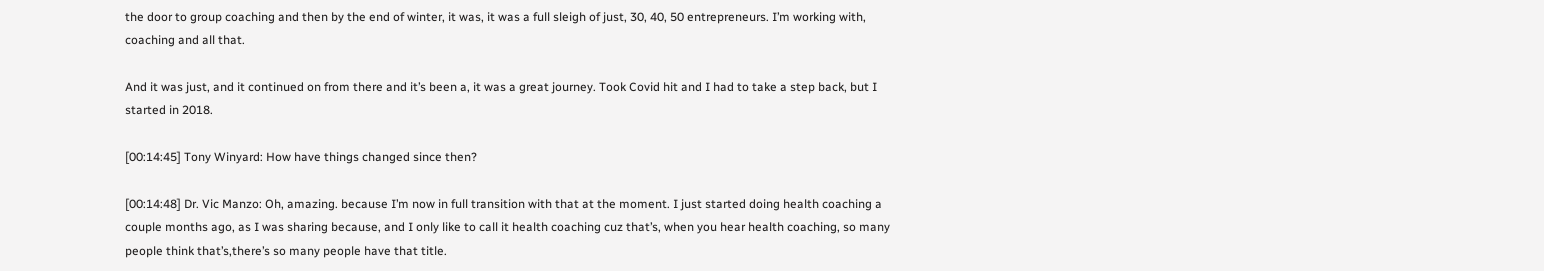the door to group coaching and then by the end of winter, it was, it was a full sleigh of just, 30, 40, 50 entrepreneurs. I’m working with, coaching and all that.

And it was just, and it continued on from there and it’s been a, it was a great journey. Took Covid hit and I had to take a step back, but I started in 2018.

[00:14:45] Tony Winyard: How have things changed since then?

[00:14:48] Dr. Vic Manzo: Oh, amazing. because I’m now in full transition with that at the moment. I just started doing health coaching a couple months ago, as I was sharing because, and I only like to call it health coaching cuz that’s, when you hear health coaching, so many people think that’s,there’s so many people have that title.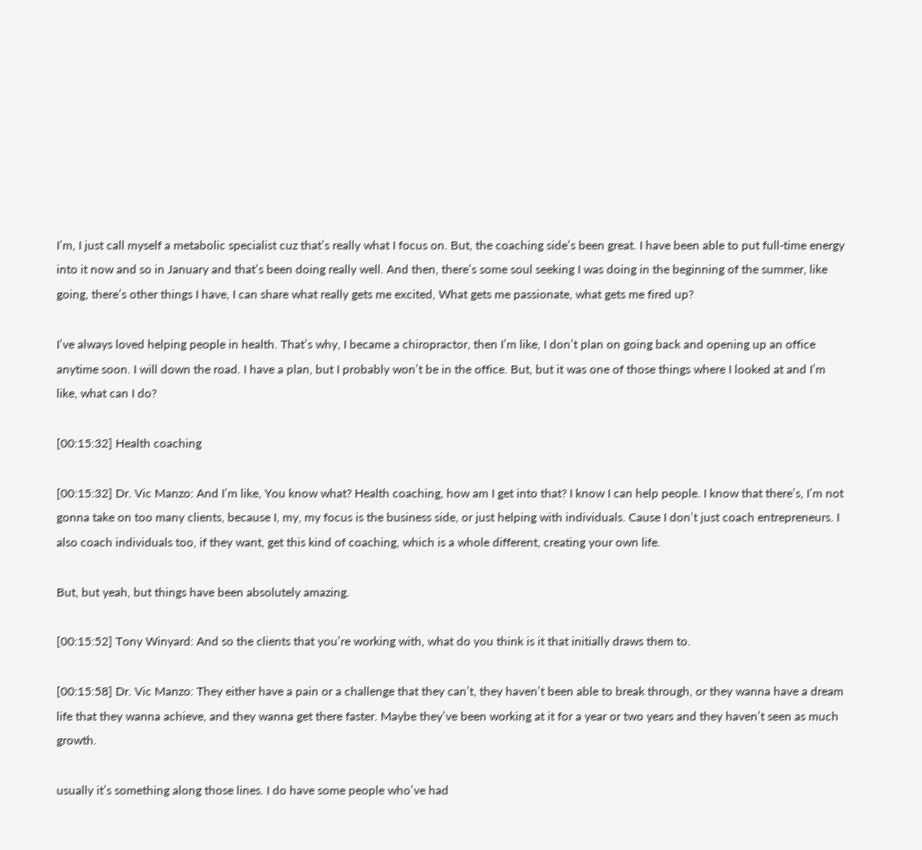I’m, I just call myself a metabolic specialist cuz that’s really what I focus on. But, the coaching side’s been great. I have been able to put full-time energy into it now and so in January and that’s been doing really well. And then, there’s some soul seeking I was doing in the beginning of the summer, like going, there’s other things I have, I can share what really gets me excited, What gets me passionate, what gets me fired up?

I’ve always loved helping people in health. That’s why, I became a chiropractor, then I’m like, I don’t plan on going back and opening up an office anytime soon. I will down the road. I have a plan, but I probably won’t be in the office. But, but it was one of those things where I looked at and I’m like, what can I do?

[00:15:32] Health coaching

[00:15:32] Dr. Vic Manzo: And I’m like, You know what? Health coaching, how am I get into that? I know I can help people. I know that there’s, I’m not gonna take on too many clients, because I, my, my focus is the business side, or just helping with individuals. Cause I don’t just coach entrepreneurs. I also coach individuals too, if they want, get this kind of coaching, which is a whole different, creating your own life.

But, but yeah, but things have been absolutely amazing.

[00:15:52] Tony Winyard: And so the clients that you’re working with, what do you think is it that initially draws them to.

[00:15:58] Dr. Vic Manzo: They either have a pain or a challenge that they can’t, they haven’t been able to break through, or they wanna have a dream life that they wanna achieve, and they wanna get there faster. Maybe they’ve been working at it for a year or two years and they haven’t seen as much growth.

usually it’s something along those lines. I do have some people who’ve had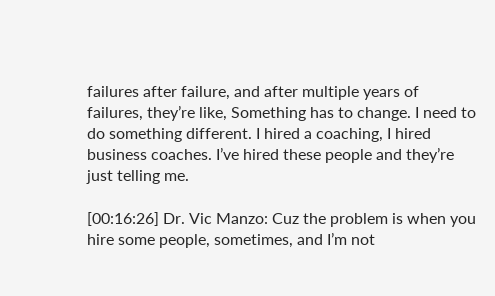failures after failure, and after multiple years of failures, they’re like, Something has to change. I need to do something different. I hired a coaching, I hired business coaches. I’ve hired these people and they’re just telling me.

[00:16:26] Dr. Vic Manzo: Cuz the problem is when you hire some people, sometimes, and I’m not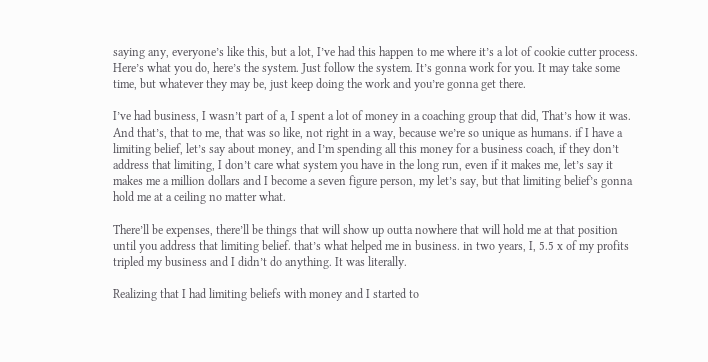saying any, everyone’s like this, but a lot, I’ve had this happen to me where it’s a lot of cookie cutter process. Here’s what you do, here’s the system. Just follow the system. It’s gonna work for you. It may take some time, but whatever they may be, just keep doing the work and you’re gonna get there.

I’ve had business, I wasn’t part of a, I spent a lot of money in a coaching group that did, That’s how it was. And that’s, that to me, that was so like, not right in a way, because we’re so unique as humans. if I have a limiting belief, let’s say about money, and I’m spending all this money for a business coach, if they don’t address that limiting, I don’t care what system you have in the long run, even if it makes me, let’s say it makes me a million dollars and I become a seven figure person, my let’s say, but that limiting belief’s gonna hold me at a ceiling no matter what.

There’ll be expenses, there’ll be things that will show up outta nowhere that will hold me at that position until you address that limiting belief. that’s what helped me in business. in two years, I, 5.5 x of my profits tripled my business and I didn’t do anything. It was literally.

Realizing that I had limiting beliefs with money and I started to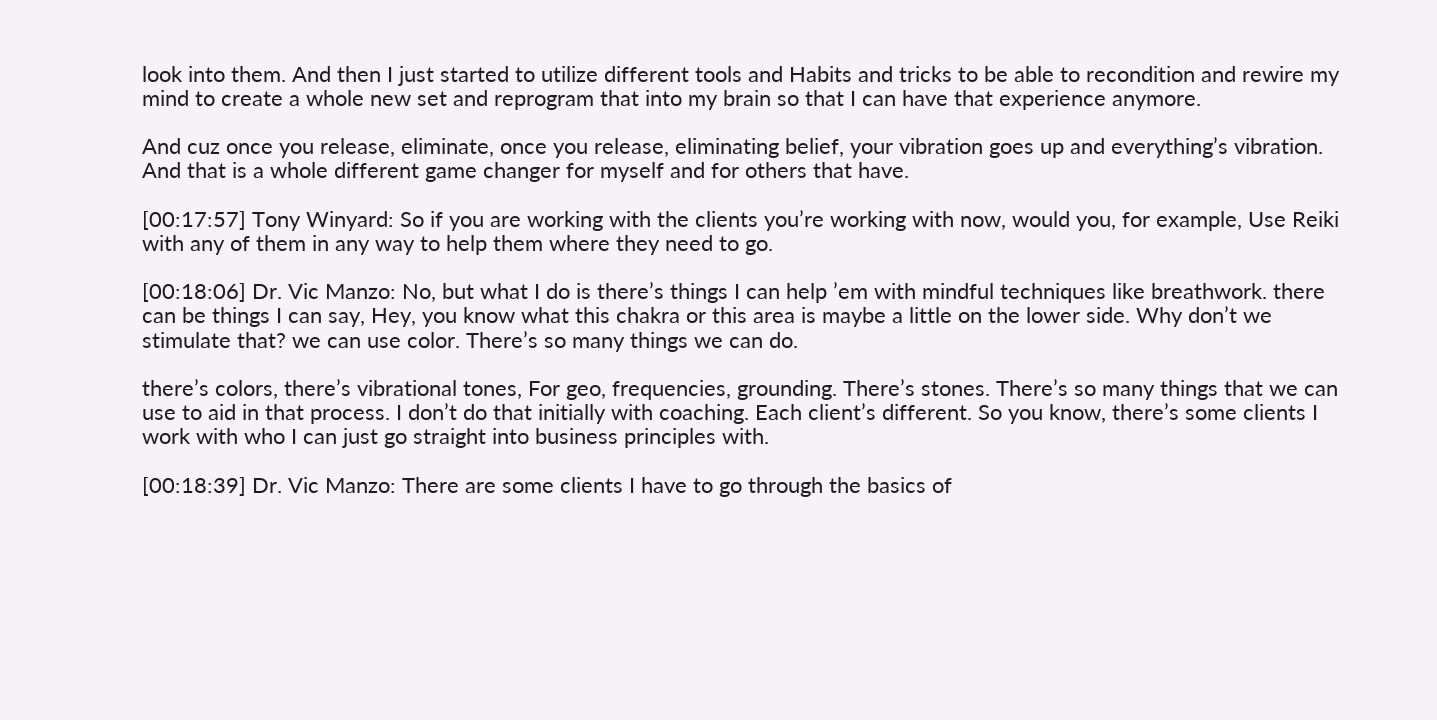look into them. And then I just started to utilize different tools and Habits and tricks to be able to recondition and rewire my mind to create a whole new set and reprogram that into my brain so that I can have that experience anymore.

And cuz once you release, eliminate, once you release, eliminating belief, your vibration goes up and everything’s vibration. And that is a whole different game changer for myself and for others that have.

[00:17:57] Tony Winyard: So if you are working with the clients you’re working with now, would you, for example, Use Reiki with any of them in any way to help them where they need to go.

[00:18:06] Dr. Vic Manzo: No, but what I do is there’s things I can help ’em with mindful techniques like breathwork. there can be things I can say, Hey, you know what this chakra or this area is maybe a little on the lower side. Why don’t we stimulate that? we can use color. There’s so many things we can do.

there’s colors, there’s vibrational tones, For geo, frequencies, grounding. There’s stones. There’s so many things that we can use to aid in that process. I don’t do that initially with coaching. Each client’s different. So you know, there’s some clients I work with who I can just go straight into business principles with.

[00:18:39] Dr. Vic Manzo: There are some clients I have to go through the basics of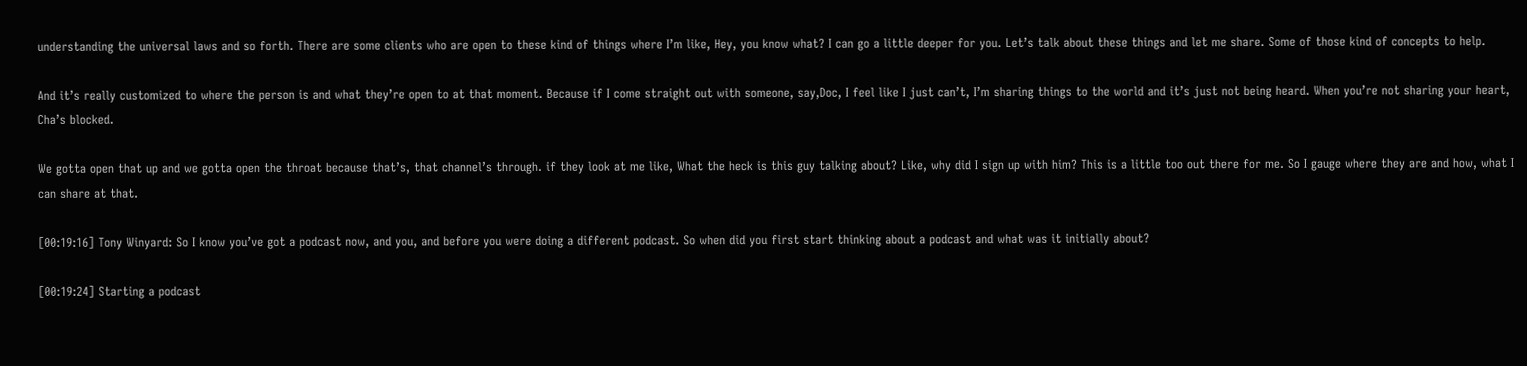understanding the universal laws and so forth. There are some clients who are open to these kind of things where I’m like, Hey, you know what? I can go a little deeper for you. Let’s talk about these things and let me share. Some of those kind of concepts to help.

And it’s really customized to where the person is and what they’re open to at that moment. Because if I come straight out with someone, say,Doc, I feel like I just can’t, I’m sharing things to the world and it’s just not being heard. When you’re not sharing your heart, Cha’s blocked.

We gotta open that up and we gotta open the throat because that’s, that channel’s through. if they look at me like, What the heck is this guy talking about? Like, why did I sign up with him? This is a little too out there for me. So I gauge where they are and how, what I can share at that.

[00:19:16] Tony Winyard: So I know you’ve got a podcast now, and you, and before you were doing a different podcast. So when did you first start thinking about a podcast and what was it initially about?

[00:19:24] Starting a podcast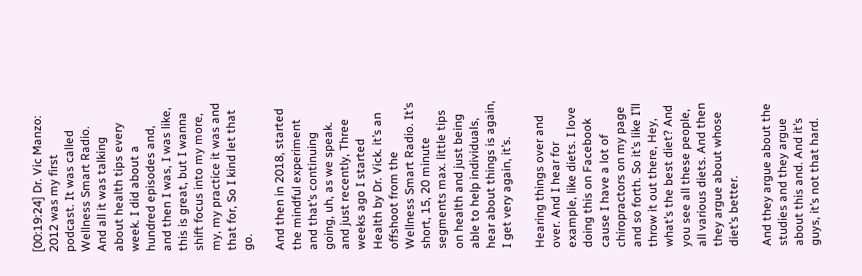[00:19:24] Dr. Vic Manzo: 2012 was my first podcast. It was called Wellness Smart Radio. And all it was talking about health tips every week. I did about a hundred episodes and, and then I was, I was like, this is great, but I wanna shift focus into my more, my, my practice it was and that for, So I kind let that go.

And then in 2018, started the mindful experiment and that’s continuing going, uh, as we speak. and just recently, Three weeks ago I started Health by Dr. Vick. it’s an offshoot from the Wellness Smart Radio. It’s short, 15, 20 minute segments max. little tips on health and just being able to help individuals, hear about things is again, I get very again, it’s.

Hearing things over and over. And I hear for example, like diets. I love doing this on Facebook cause I have a lot of chiropractors on my page and so forth. So it’s like I’ll throw it out there, Hey, what’s the best diet? And you see all these people, all various diets. And then they argue about whose diet’s better.

And they argue about the studies and they argue about this and. And it’s guys, it’s not that hard.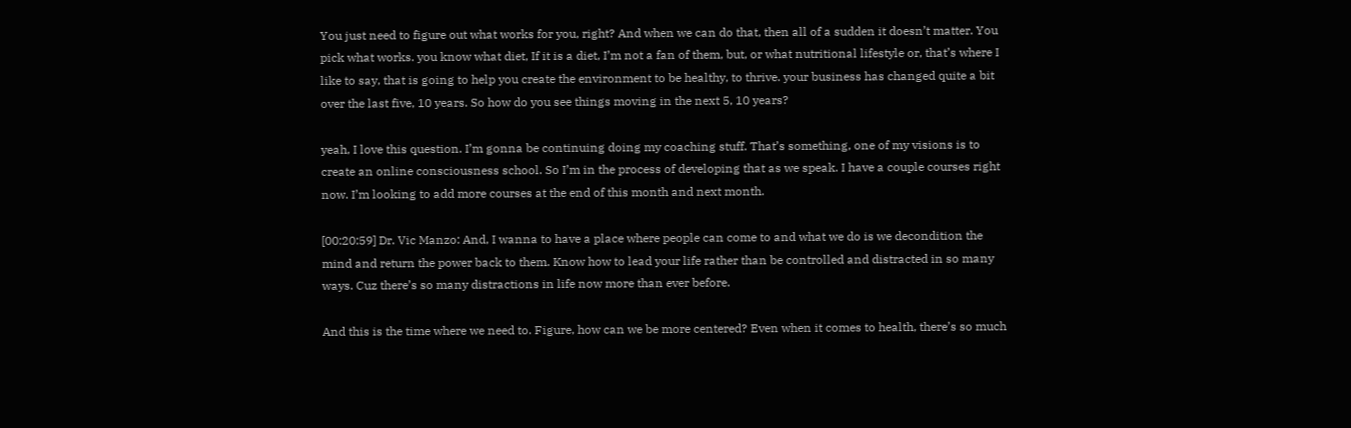You just need to figure out what works for you, right? And when we can do that, then all of a sudden it doesn’t matter. You pick what works. you know what diet, If it is a diet, I’m not a fan of them, but, or what nutritional lifestyle or, that’s where I like to say, that is going to help you create the environment to be healthy, to thrive. your business has changed quite a bit over the last five, 10 years. So how do you see things moving in the next 5, 10 years?

yeah, I love this question. I’m gonna be continuing doing my coaching stuff. That’s something, one of my visions is to create an online consciousness school. So I’m in the process of developing that as we speak. I have a couple courses right now. I’m looking to add more courses at the end of this month and next month.

[00:20:59] Dr. Vic Manzo: And, I wanna to have a place where people can come to and what we do is we decondition the mind and return the power back to them. Know how to lead your life rather than be controlled and distracted in so many ways. Cuz there’s so many distractions in life now more than ever before.

And this is the time where we need to. Figure, how can we be more centered? Even when it comes to health, there’s so much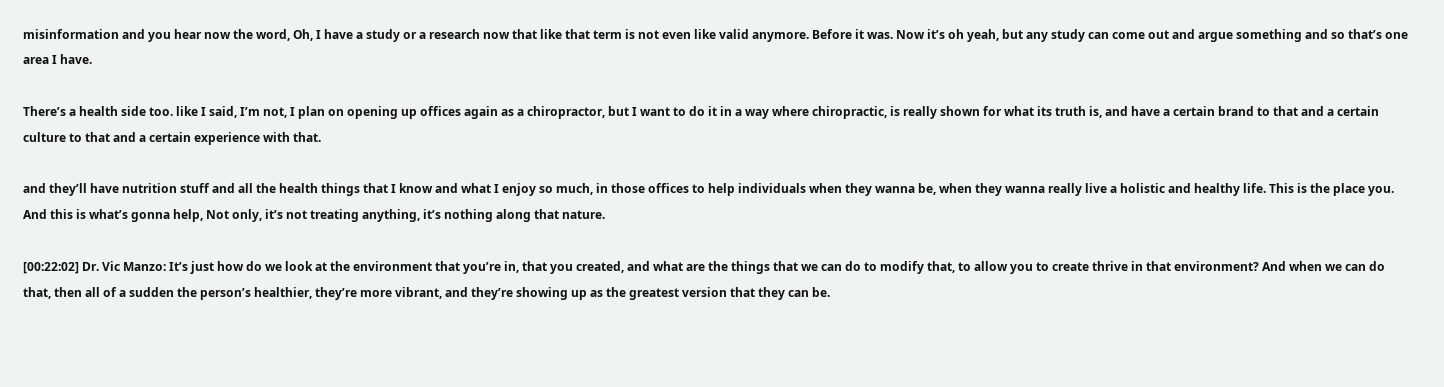misinformation and you hear now the word, Oh, I have a study or a research now that like that term is not even like valid anymore. Before it was. Now it’s oh yeah, but any study can come out and argue something and so that’s one area I have.

There’s a health side too. like I said, I’m not, I plan on opening up offices again as a chiropractor, but I want to do it in a way where chiropractic, is really shown for what its truth is, and have a certain brand to that and a certain culture to that and a certain experience with that.

and they’ll have nutrition stuff and all the health things that I know and what I enjoy so much, in those offices to help individuals when they wanna be, when they wanna really live a holistic and healthy life. This is the place you. And this is what’s gonna help, Not only, it’s not treating anything, it’s nothing along that nature.

[00:22:02] Dr. Vic Manzo: It’s just how do we look at the environment that you’re in, that you created, and what are the things that we can do to modify that, to allow you to create thrive in that environment? And when we can do that, then all of a sudden the person’s healthier, they’re more vibrant, and they’re showing up as the greatest version that they can be.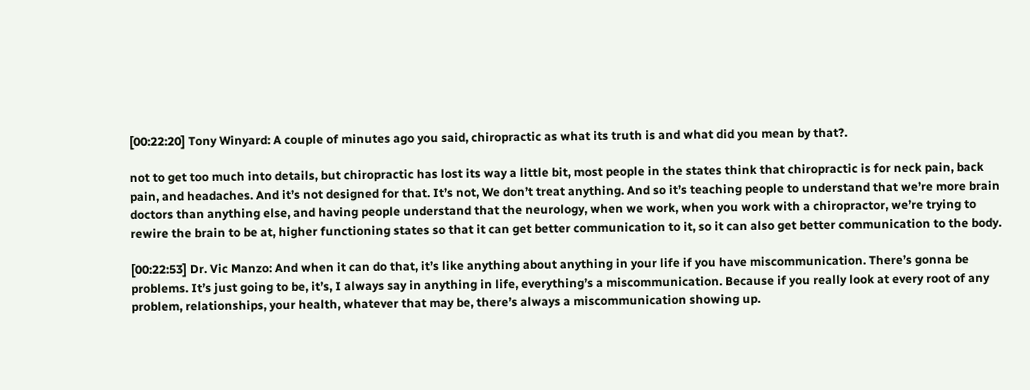[00:22:20] Tony Winyard: A couple of minutes ago you said, chiropractic as what its truth is and what did you mean by that?.

not to get too much into details, but chiropractic has lost its way a little bit, most people in the states think that chiropractic is for neck pain, back pain, and headaches. And it’s not designed for that. It’s not, We don’t treat anything. And so it’s teaching people to understand that we’re more brain doctors than anything else, and having people understand that the neurology, when we work, when you work with a chiropractor, we’re trying to rewire the brain to be at, higher functioning states so that it can get better communication to it, so it can also get better communication to the body.

[00:22:53] Dr. Vic Manzo: And when it can do that, it’s like anything about anything in your life if you have miscommunication. There’s gonna be problems. It’s just going to be, it’s, I always say in anything in life, everything’s a miscommunication. Because if you really look at every root of any problem, relationships, your health, whatever that may be, there’s always a miscommunication showing up.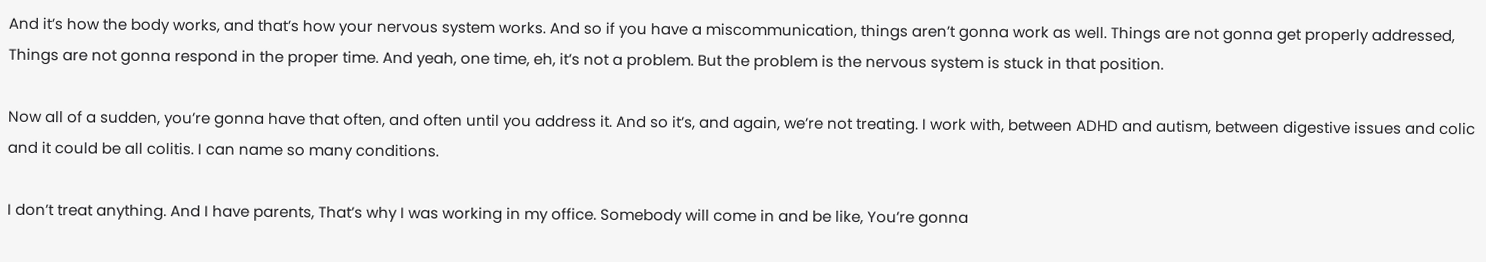And it’s how the body works, and that’s how your nervous system works. And so if you have a miscommunication, things aren’t gonna work as well. Things are not gonna get properly addressed, Things are not gonna respond in the proper time. And yeah, one time, eh, it’s not a problem. But the problem is the nervous system is stuck in that position.

Now all of a sudden, you’re gonna have that often, and often until you address it. And so it’s, and again, we’re not treating. I work with, between ADHD and autism, between digestive issues and colic and it could be all colitis. I can name so many conditions.

I don’t treat anything. And I have parents, That’s why I was working in my office. Somebody will come in and be like, You’re gonna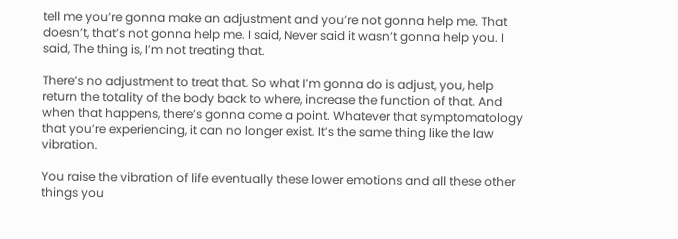tell me you’re gonna make an adjustment and you’re not gonna help me. That doesn’t, that’s not gonna help me. I said, Never said it wasn’t gonna help you. I said, The thing is, I’m not treating that.

There’s no adjustment to treat that. So what I’m gonna do is adjust, you, help return the totality of the body back to where, increase the function of that. And when that happens, there’s gonna come a point. Whatever that symptomatology that you’re experiencing, it can no longer exist. It’s the same thing like the law vibration.

You raise the vibration of life eventually these lower emotions and all these other things you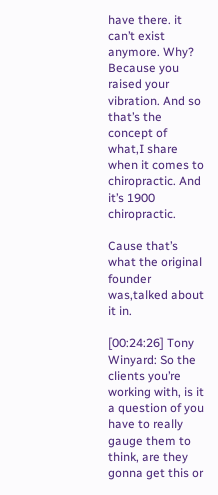have there. it can’t exist anymore. Why? Because you raised your vibration. And so that’s the concept of what,I share when it comes to chiropractic. And it’s 1900 chiropractic.

Cause that’s what the original founder was,talked about it in.

[00:24:26] Tony Winyard: So the clients you’re working with, is it a question of you have to really gauge them to think, are they gonna get this or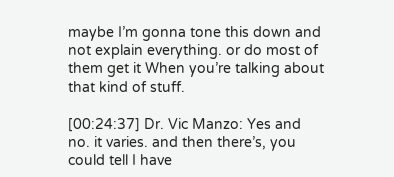maybe I’m gonna tone this down and not explain everything. or do most of them get it When you’re talking about that kind of stuff.

[00:24:37] Dr. Vic Manzo: Yes and no. it varies. and then there’s, you could tell I have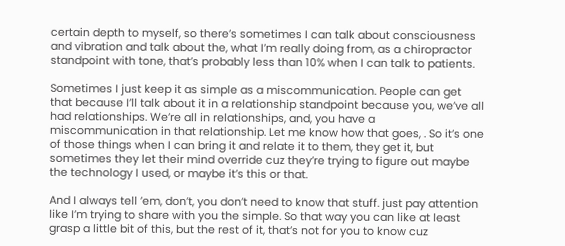certain depth to myself, so there’s sometimes I can talk about consciousness and vibration and talk about the, what I’m really doing from, as a chiropractor standpoint with tone, that’s probably less than 10% when I can talk to patients.

Sometimes I just keep it as simple as a miscommunication. People can get that because I’ll talk about it in a relationship standpoint because you, we’ve all had relationships. We’re all in relationships, and, you have a miscommunication in that relationship. Let me know how that goes, . So it’s one of those things when I can bring it and relate it to them, they get it, but sometimes they let their mind override cuz they’re trying to figure out maybe the technology I used, or maybe it’s this or that.

And I always tell ’em, don’t, you don’t need to know that stuff. just pay attention like I’m trying to share with you the simple. So that way you can like at least grasp a little bit of this, but the rest of it, that’s not for you to know cuz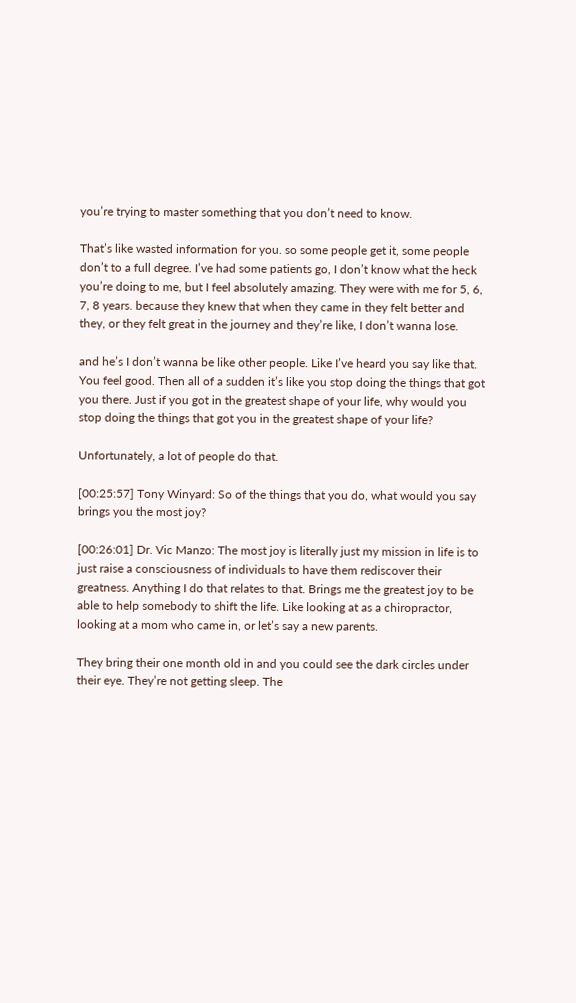you’re trying to master something that you don’t need to know.

That’s like wasted information for you. so some people get it, some people don’t to a full degree. I’ve had some patients go, I don’t know what the heck you’re doing to me, but I feel absolutely amazing. They were with me for 5, 6, 7, 8 years. because they knew that when they came in they felt better and they, or they felt great in the journey and they’re like, I don’t wanna lose.

and he’s I don’t wanna be like other people. Like I’ve heard you say like that. You feel good. Then all of a sudden it’s like you stop doing the things that got you there. Just if you got in the greatest shape of your life, why would you stop doing the things that got you in the greatest shape of your life?

Unfortunately, a lot of people do that.

[00:25:57] Tony Winyard: So of the things that you do, what would you say brings you the most joy?

[00:26:01] Dr. Vic Manzo: The most joy is literally just my mission in life is to just raise a consciousness of individuals to have them rediscover their greatness. Anything I do that relates to that. Brings me the greatest joy to be able to help somebody to shift the life. Like looking at as a chiropractor, looking at a mom who came in, or let’s say a new parents.

They bring their one month old in and you could see the dark circles under their eye. They’re not getting sleep. The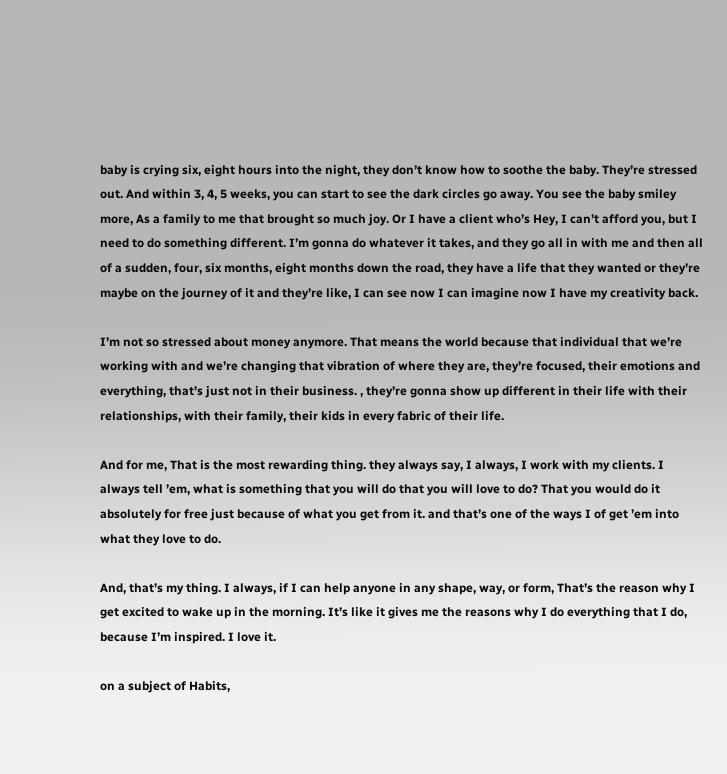baby is crying six, eight hours into the night, they don’t know how to soothe the baby. They’re stressed out. And within 3, 4, 5 weeks, you can start to see the dark circles go away. You see the baby smiley more, As a family to me that brought so much joy. Or I have a client who’s Hey, I can’t afford you, but I need to do something different. I’m gonna do whatever it takes, and they go all in with me and then all of a sudden, four, six months, eight months down the road, they have a life that they wanted or they’re maybe on the journey of it and they’re like, I can see now I can imagine now I have my creativity back.

I’m not so stressed about money anymore. That means the world because that individual that we’re working with and we’re changing that vibration of where they are, they’re focused, their emotions and everything, that’s just not in their business. , they’re gonna show up different in their life with their relationships, with their family, their kids in every fabric of their life.

And for me, That is the most rewarding thing. they always say, I always, I work with my clients. I always tell ’em, what is something that you will do that you will love to do? That you would do it absolutely for free just because of what you get from it. and that’s one of the ways I of get ’em into what they love to do.

And, that’s my thing. I always, if I can help anyone in any shape, way, or form, That’s the reason why I get excited to wake up in the morning. It’s like it gives me the reasons why I do everything that I do, because I’m inspired. I love it.

on a subject of Habits,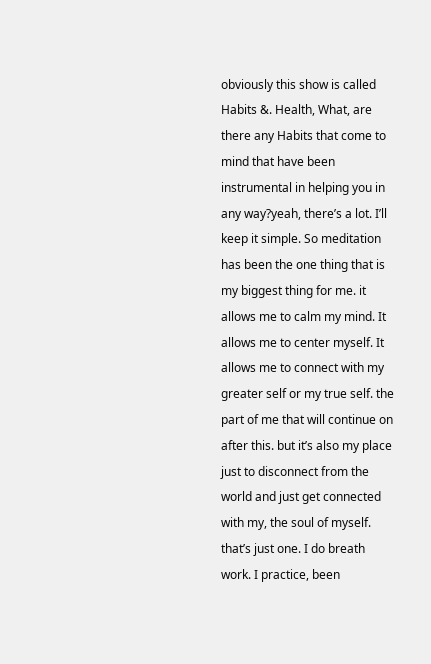obviously this show is called Habits &. Health, What, are there any Habits that come to mind that have been instrumental in helping you in any way?yeah, there’s a lot. I’ll keep it simple. So meditation has been the one thing that is my biggest thing for me. it allows me to calm my mind. It allows me to center myself. It allows me to connect with my greater self or my true self. the part of me that will continue on after this. but it’s also my place just to disconnect from the world and just get connected with my, the soul of myself. that’s just one. I do breath work. I practice, been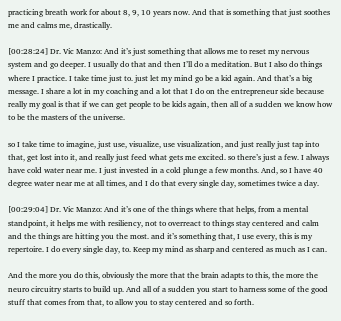practicing breath work for about 8, 9, 10 years now. And that is something that just soothes me and calms me, drastically.

[00:28:24] Dr. Vic Manzo: And it’s just something that allows me to reset my nervous system and go deeper. I usually do that and then I’ll do a meditation. But I also do things where I practice. I take time just to. just let my mind go be a kid again. And that’s a big message. I share a lot in my coaching and a lot that I do on the entrepreneur side because really my goal is that if we can get people to be kids again, then all of a sudden we know how to be the masters of the universe.

so I take time to imagine, just use, visualize, use visualization, and just really just tap into that, get lost into it, and really just feed what gets me excited. so there’s just a few. I always have cold water near me. I just invested in a cold plunge a few months. And, so I have 40 degree water near me at all times, and I do that every single day, sometimes twice a day.

[00:29:04] Dr. Vic Manzo: And it’s one of the things where that helps, from a mental standpoint, it helps me with resiliency, not to overreact to things stay centered and calm and the things are hitting you the most. and it’s something that, I use every, this is my repertoire. I do every single day, to. Keep my mind as sharp and centered as much as I can.

And the more you do this, obviously the more that the brain adapts to this, the more the neuro circuitry starts to build up. And all of a sudden you start to harness some of the good stuff that comes from that, to allow you to stay centered and so forth.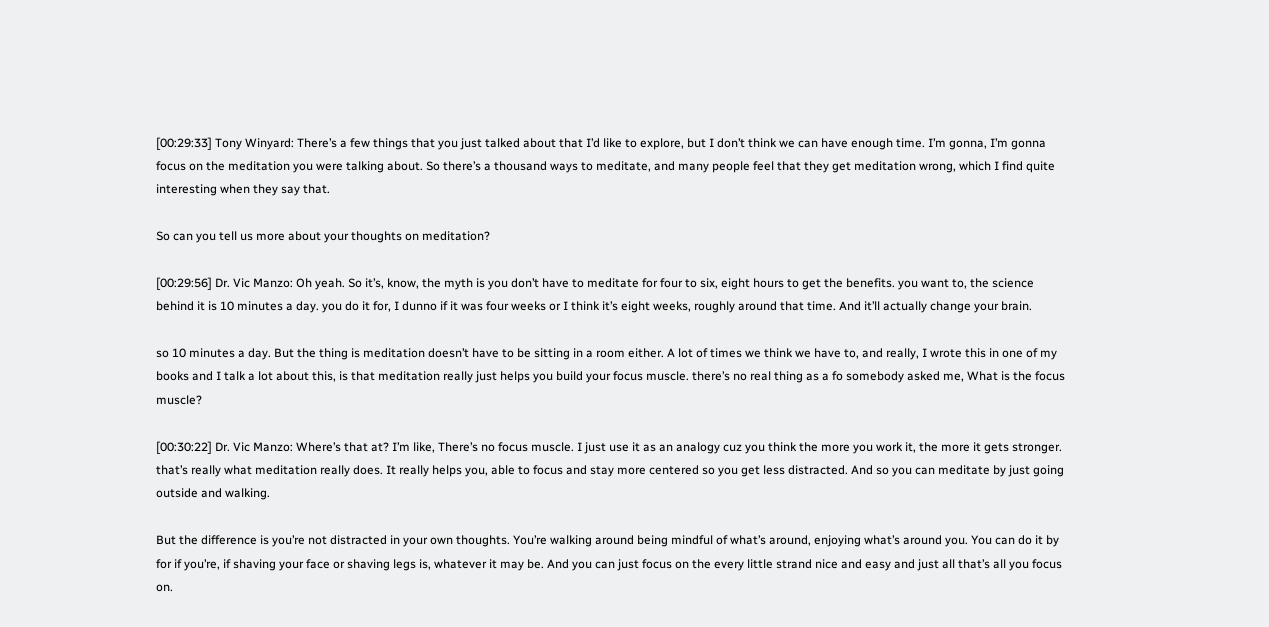[00:29:33] Tony Winyard: There’s a few things that you just talked about that I’d like to explore, but I don’t think we can have enough time. I’m gonna, I’m gonna focus on the meditation you were talking about. So there’s a thousand ways to meditate, and many people feel that they get meditation wrong, which I find quite interesting when they say that.

So can you tell us more about your thoughts on meditation?

[00:29:56] Dr. Vic Manzo: Oh yeah. So it’s, know, the myth is you don’t have to meditate for four to six, eight hours to get the benefits. you want to, the science behind it is 10 minutes a day. you do it for, I dunno if it was four weeks or I think it’s eight weeks, roughly around that time. And it’ll actually change your brain.

so 10 minutes a day. But the thing is meditation doesn’t have to be sitting in a room either. A lot of times we think we have to, and really, I wrote this in one of my books and I talk a lot about this, is that meditation really just helps you build your focus muscle. there’s no real thing as a fo somebody asked me, What is the focus muscle?

[00:30:22] Dr. Vic Manzo: Where’s that at? I’m like, There’s no focus muscle. I just use it as an analogy cuz you think the more you work it, the more it gets stronger. that’s really what meditation really does. It really helps you, able to focus and stay more centered so you get less distracted. And so you can meditate by just going outside and walking.

But the difference is you’re not distracted in your own thoughts. You’re walking around being mindful of what’s around, enjoying what’s around you. You can do it by for if you’re, if shaving your face or shaving legs is, whatever it may be. And you can just focus on the every little strand nice and easy and just all that’s all you focus on.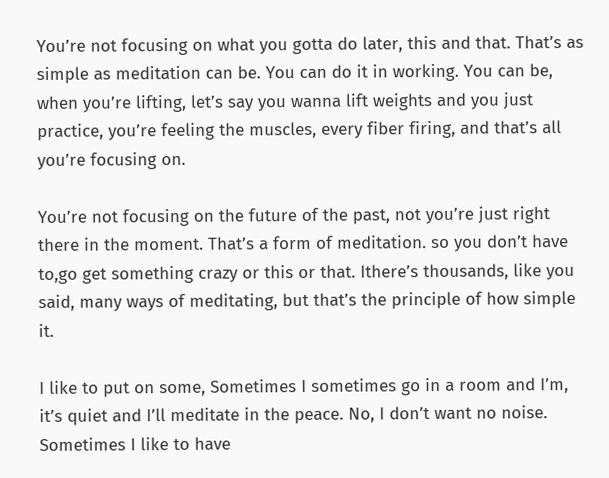You’re not focusing on what you gotta do later, this and that. That’s as simple as meditation can be. You can do it in working. You can be, when you’re lifting, let’s say you wanna lift weights and you just practice, you’re feeling the muscles, every fiber firing, and that’s all you’re focusing on.

You’re not focusing on the future of the past, not you’re just right there in the moment. That’s a form of meditation. so you don’t have to,go get something crazy or this or that. Ithere’s thousands, like you said, many ways of meditating, but that’s the principle of how simple it.

I like to put on some, Sometimes I sometimes go in a room and I’m, it’s quiet and I’ll meditate in the peace. No, I don’t want no noise. Sometimes I like to have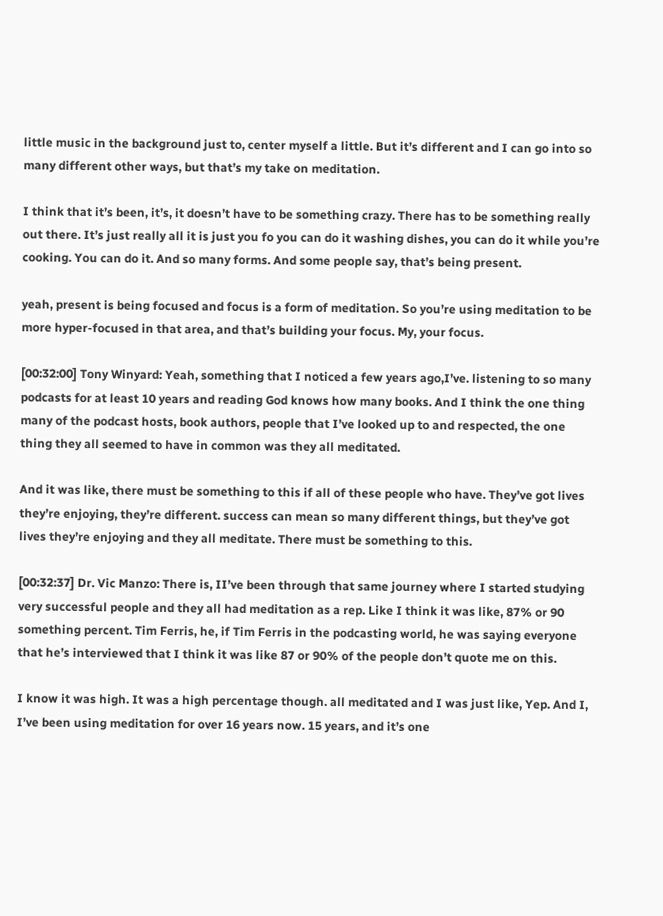little music in the background just to, center myself a little. But it’s different and I can go into so many different other ways, but that’s my take on meditation.

I think that it’s been, it’s, it doesn’t have to be something crazy. There has to be something really out there. It’s just really all it is just you fo you can do it washing dishes, you can do it while you’re cooking. You can do it. And so many forms. And some people say, that’s being present.

yeah, present is being focused and focus is a form of meditation. So you’re using meditation to be more hyper-focused in that area, and that’s building your focus. My, your focus.

[00:32:00] Tony Winyard: Yeah, something that I noticed a few years ago,I’ve. listening to so many podcasts for at least 10 years and reading God knows how many books. And I think the one thing many of the podcast hosts, book authors, people that I’ve looked up to and respected, the one thing they all seemed to have in common was they all meditated.

And it was like, there must be something to this if all of these people who have. They’ve got lives they’re enjoying, they’re different. success can mean so many different things, but they’ve got lives they’re enjoying and they all meditate. There must be something to this.

[00:32:37] Dr. Vic Manzo: There is, II’ve been through that same journey where I started studying very successful people and they all had meditation as a rep. Like I think it was like, 87% or 90 something percent. Tim Ferris, he, if Tim Ferris in the podcasting world, he was saying everyone that he’s interviewed that I think it was like 87 or 90% of the people don’t quote me on this.

I know it was high. It was a high percentage though. all meditated and I was just like, Yep. And I, I’ve been using meditation for over 16 years now. 15 years, and it’s one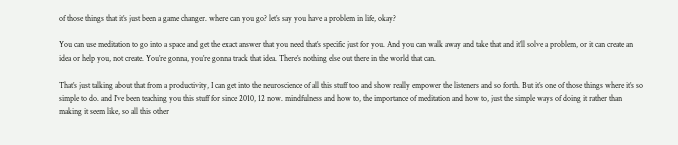of those things that it’s just been a game changer. where can you go? let’s say you have a problem in life, okay?

You can use meditation to go into a space and get the exact answer that you need that’s specific just for you. And you can walk away and take that and it’ll solve a problem, or it can create an idea or help you, not create. You’re gonna, you’re gonna track that idea. There’s nothing else out there in the world that can.

That’s just talking about that from a productivity, I can get into the neuroscience of all this stuff too and show really empower the listeners and so forth. But it’s one of those things where it’s so simple to do. and I’ve been teaching you this stuff for since 2010, 12 now. mindfulness and how to, the importance of meditation and how to, just the simple ways of doing it rather than making it seem like, so all this other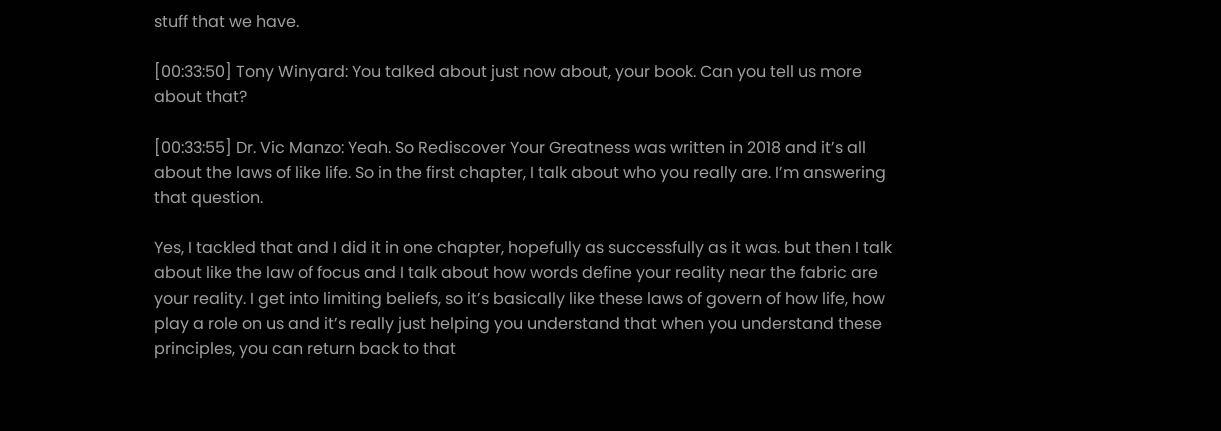stuff that we have.

[00:33:50] Tony Winyard: You talked about just now about, your book. Can you tell us more about that?

[00:33:55] Dr. Vic Manzo: Yeah. So Rediscover Your Greatness was written in 2018 and it’s all about the laws of like life. So in the first chapter, I talk about who you really are. I’m answering that question.

Yes, I tackled that and I did it in one chapter, hopefully as successfully as it was. but then I talk about like the law of focus and I talk about how words define your reality near the fabric are your reality. I get into limiting beliefs, so it’s basically like these laws of govern of how life, how play a role on us and it’s really just helping you understand that when you understand these principles, you can return back to that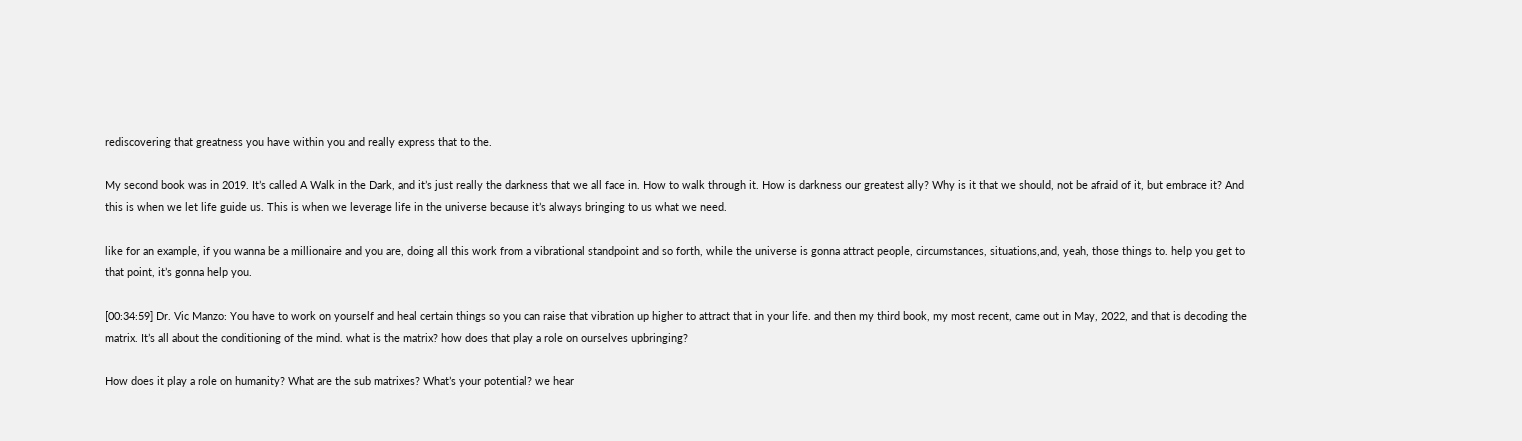rediscovering that greatness you have within you and really express that to the.

My second book was in 2019. It’s called A Walk in the Dark, and it’s just really the darkness that we all face in. How to walk through it. How is darkness our greatest ally? Why is it that we should, not be afraid of it, but embrace it? And this is when we let life guide us. This is when we leverage life in the universe because it’s always bringing to us what we need.

like for an example, if you wanna be a millionaire and you are, doing all this work from a vibrational standpoint and so forth, while the universe is gonna attract people, circumstances, situations,and, yeah, those things to. help you get to that point, it’s gonna help you.

[00:34:59] Dr. Vic Manzo: You have to work on yourself and heal certain things so you can raise that vibration up higher to attract that in your life. and then my third book, my most recent, came out in May, 2022, and that is decoding the matrix. It’s all about the conditioning of the mind. what is the matrix? how does that play a role on ourselves upbringing?

How does it play a role on humanity? What are the sub matrixes? What’s your potential? we hear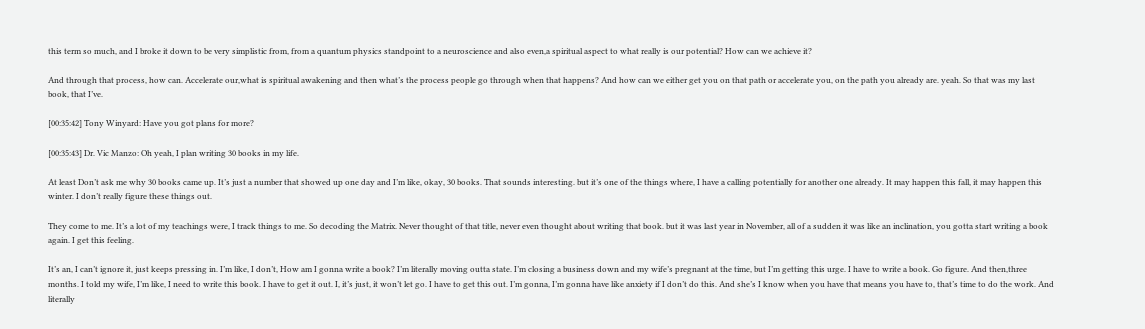this term so much, and I broke it down to be very simplistic from, from a quantum physics standpoint to a neuroscience and also even,a spiritual aspect to what really is our potential? How can we achieve it?

And through that process, how can. Accelerate our,what is spiritual awakening and then what’s the process people go through when that happens? And how can we either get you on that path or accelerate you, on the path you already are. yeah. So that was my last book, that I’ve.

[00:35:42] Tony Winyard: Have you got plans for more?

[00:35:43] Dr. Vic Manzo: Oh yeah, I plan writing 30 books in my life.

At least Don’t ask me why 30 books came up. It’s just a number that showed up one day and I’m like, okay, 30 books. That sounds interesting. but it’s one of the things where, I have a calling potentially for another one already. It may happen this fall, it may happen this winter. I don’t really figure these things out.

They come to me. It’s a lot of my teachings were, I track things to me. So decoding the Matrix. Never thought of that title, never even thought about writing that book. but it was last year in November, all of a sudden it was like an inclination, you gotta start writing a book again. I get this feeling.

It’s an, I can’t ignore it, just keeps pressing in. I’m like, I don’t, How am I gonna write a book? I’m literally moving outta state. I’m closing a business down and my wife’s pregnant at the time, but I’m getting this urge. I have to write a book. Go figure. And then,three months. I told my wife, I’m like, I need to write this book. I have to get it out. I, it’s just, it won’t let go. I have to get this out. I’m gonna, I’m gonna have like anxiety if I don’t do this. And she’s I know when you have that means you have to, that’s time to do the work. And literally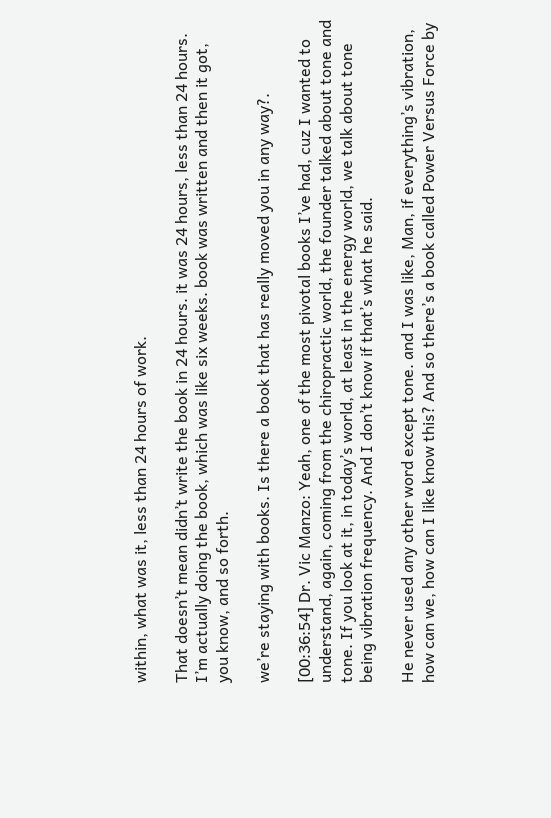within, what was it, less than 24 hours of work.

That doesn’t mean didn’t write the book in 24 hours. it was 24 hours, less than 24 hours. I’m actually doing the book, which was like six weeks. book was written and then it got, you know, and so forth.

we’re staying with books. Is there a book that has really moved you in any way?.

[00:36:54] Dr. Vic Manzo: Yeah, one of the most pivotal books I’ve had, cuz I wanted to understand, again, coming from the chiropractic world, the founder talked about tone and tone. If you look at it, in today’s world, at least in the energy world, we talk about tone being vibration frequency. And I don’t know if that’s what he said.

He never used any other word except tone. and I was like, Man, if everything’s vibration, how can we, how can I like know this? And so there’s a book called Power Versus Force by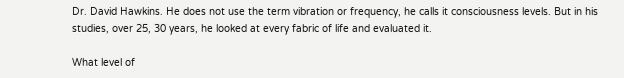Dr. David Hawkins. He does not use the term vibration or frequency, he calls it consciousness levels. But in his studies, over 25, 30 years, he looked at every fabric of life and evaluated it.

What level of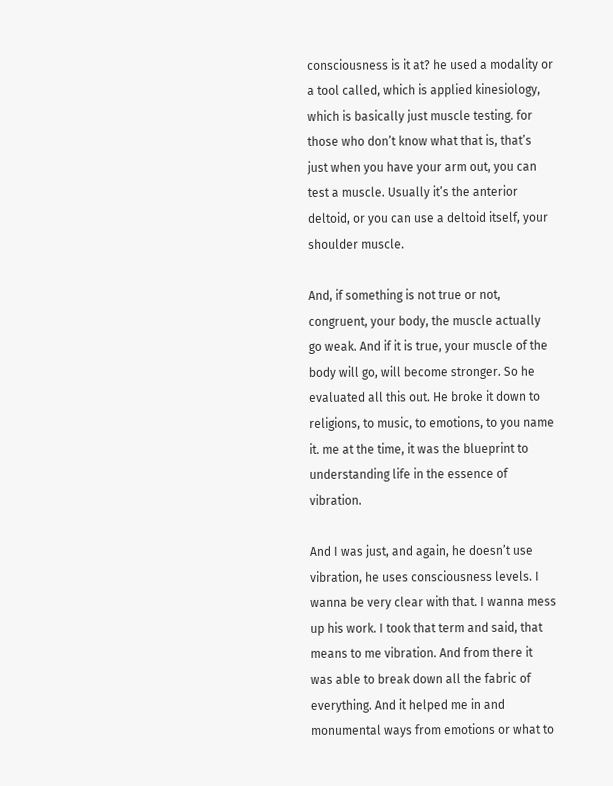consciousness is it at? he used a modality or a tool called, which is applied kinesiology, which is basically just muscle testing. for those who don’t know what that is, that’s just when you have your arm out, you can test a muscle. Usually it’s the anterior deltoid, or you can use a deltoid itself, your shoulder muscle.

And, if something is not true or not, congruent, your body, the muscle actually go weak. And if it is true, your muscle of the body will go, will become stronger. So he evaluated all this out. He broke it down to religions, to music, to emotions, to you name it. me at the time, it was the blueprint to understanding life in the essence of vibration.

And I was just, and again, he doesn’t use vibration, he uses consciousness levels. I wanna be very clear with that. I wanna mess up his work. I took that term and said, that means to me vibration. And from there it was able to break down all the fabric of everything. And it helped me in and monumental ways from emotions or what to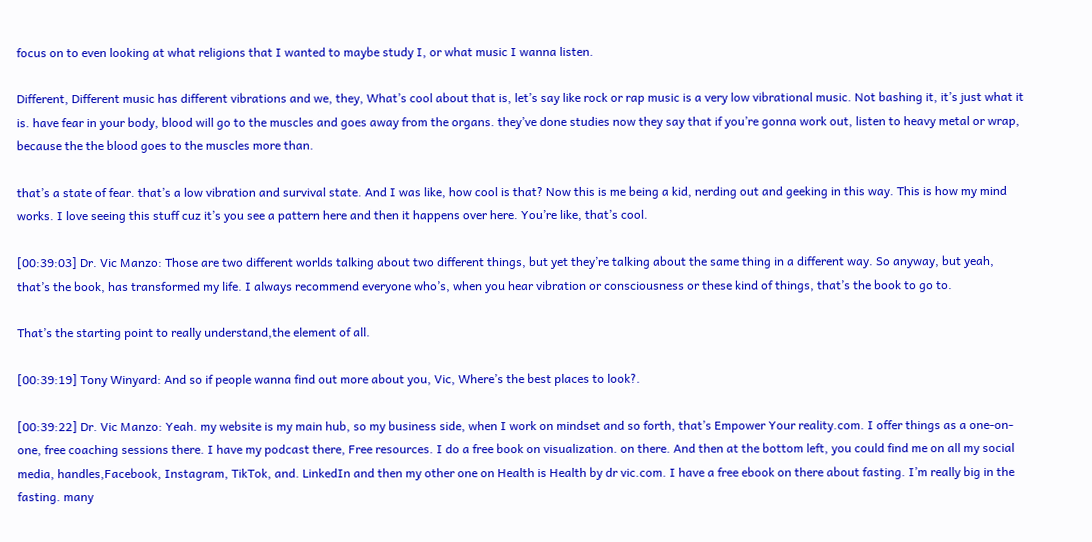focus on to even looking at what religions that I wanted to maybe study I, or what music I wanna listen.

Different, Different music has different vibrations and we, they, What’s cool about that is, let’s say like rock or rap music is a very low vibrational music. Not bashing it, it’s just what it is. have fear in your body, blood will go to the muscles and goes away from the organs. they’ve done studies now they say that if you’re gonna work out, listen to heavy metal or wrap, because the the blood goes to the muscles more than.

that’s a state of fear. that’s a low vibration and survival state. And I was like, how cool is that? Now this is me being a kid, nerding out and geeking in this way. This is how my mind works. I love seeing this stuff cuz it’s you see a pattern here and then it happens over here. You’re like, that’s cool.

[00:39:03] Dr. Vic Manzo: Those are two different worlds talking about two different things, but yet they’re talking about the same thing in a different way. So anyway, but yeah, that’s the book, has transformed my life. I always recommend everyone who’s, when you hear vibration or consciousness or these kind of things, that’s the book to go to.

That’s the starting point to really understand,the element of all.

[00:39:19] Tony Winyard: And so if people wanna find out more about you, Vic, Where’s the best places to look?.

[00:39:22] Dr. Vic Manzo: Yeah. my website is my main hub, so my business side, when I work on mindset and so forth, that’s Empower Your reality.com. I offer things as a one-on-one, free coaching sessions there. I have my podcast there, Free resources. I do a free book on visualization. on there. And then at the bottom left, you could find me on all my social media, handles,Facebook, Instagram, TikTok, and. LinkedIn and then my other one on Health is Health by dr vic.com. I have a free ebook on there about fasting. I’m really big in the fasting. many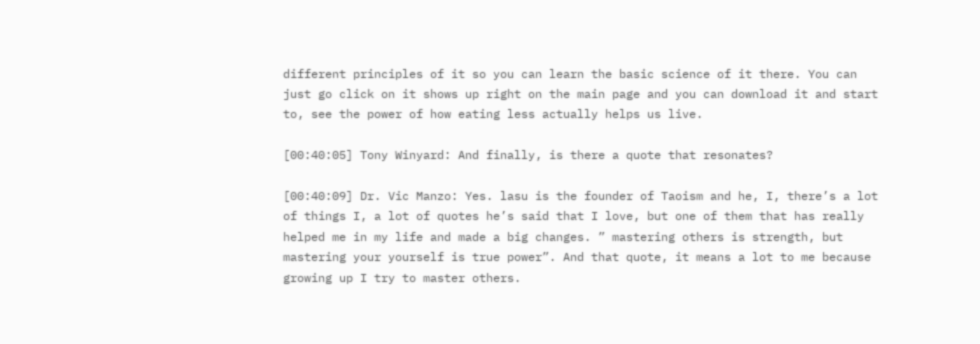different principles of it so you can learn the basic science of it there. You can just go click on it shows up right on the main page and you can download it and start to, see the power of how eating less actually helps us live.

[00:40:05] Tony Winyard: And finally, is there a quote that resonates?

[00:40:09] Dr. Vic Manzo: Yes. lasu is the founder of Taoism and he, I, there’s a lot of things I, a lot of quotes he’s said that I love, but one of them that has really helped me in my life and made a big changes. ” mastering others is strength, but mastering your yourself is true power”. And that quote, it means a lot to me because growing up I try to master others.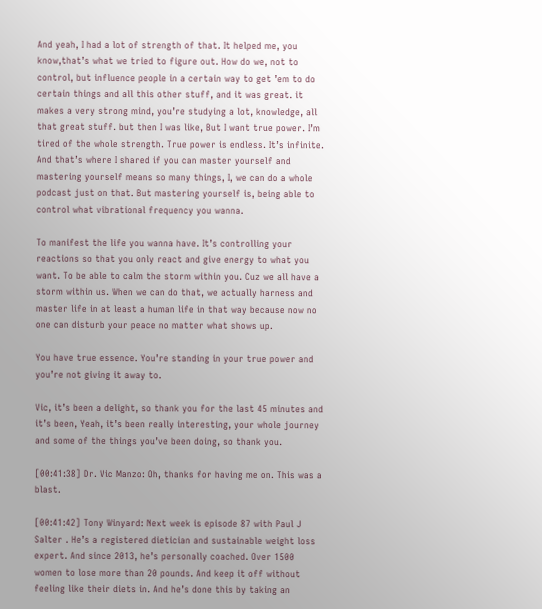And yeah, I had a lot of strength of that. It helped me, you know,that’s what we tried to figure out. How do we, not to control, but influence people in a certain way to get ’em to do certain things and all this other stuff, and it was great. it makes a very strong mind, you’re studying a lot, knowledge, all that great stuff. but then I was like, But I want true power. I’m tired of the whole strength. True power is endless. It’s infinite. And that’s where I shared if you can master yourself and mastering yourself means so many things, I, we can do a whole podcast just on that. But mastering yourself is, being able to control what vibrational frequency you wanna.

To manifest the life you wanna have. It’s controlling your reactions so that you only react and give energy to what you want. To be able to calm the storm within you. Cuz we all have a storm within us. When we can do that, we actually harness and master life in at least a human life in that way because now no one can disturb your peace no matter what shows up.

You have true essence. You’re standing in your true power and you’re not giving it away to.

Vic, it’s been a delight, so thank you for the last 45 minutes and it’s been, Yeah, it’s been really interesting, your whole journey and some of the things you’ve been doing, so thank you.

[00:41:38] Dr. Vic Manzo: Oh, thanks for having me on. This was a blast.

[00:41:42] Tony Winyard: Next week is episode 87 with Paul J Salter . He’s a registered dietician and sustainable weight loss expert. And since 2013, he’s personally coached. Over 1500 women to lose more than 20 pounds. And keep it off without feeling like their diets in. And he’s done this by taking an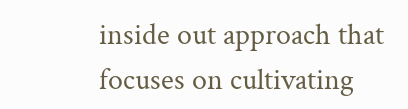inside out approach that focuses on cultivating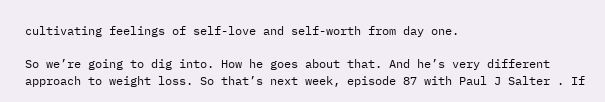cultivating feelings of self-love and self-worth from day one.

So we’re going to dig into. How he goes about that. And he’s very different approach to weight loss. So that’s next week, episode 87 with Paul J Salter . If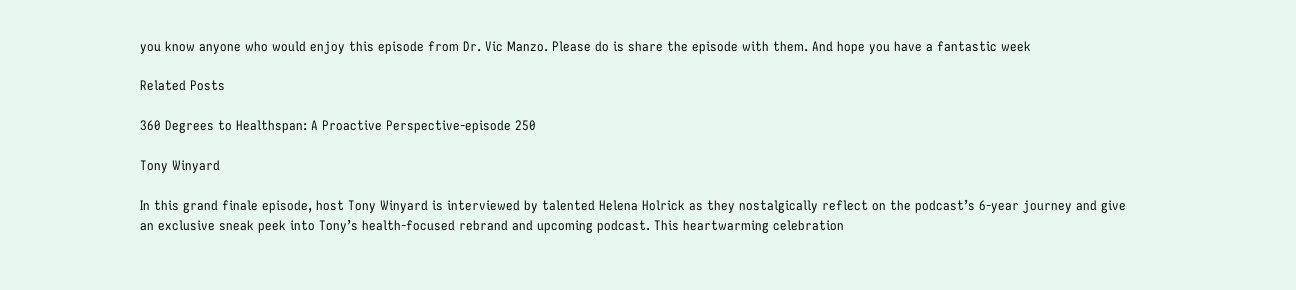you know anyone who would enjoy this episode from Dr. Vic Manzo. Please do is share the episode with them. And hope you have a fantastic week

Related Posts

360 Degrees to Healthspan: A Proactive Perspective-episode 250

Tony Winyard

In this grand finale episode, host Tony Winyard is interviewed by talented Helena Holrick as they nostalgically reflect on the podcast’s 6-year journey and give an exclusive sneak peek into Tony’s health-focused rebrand and upcoming podcast. This heartwarming celebration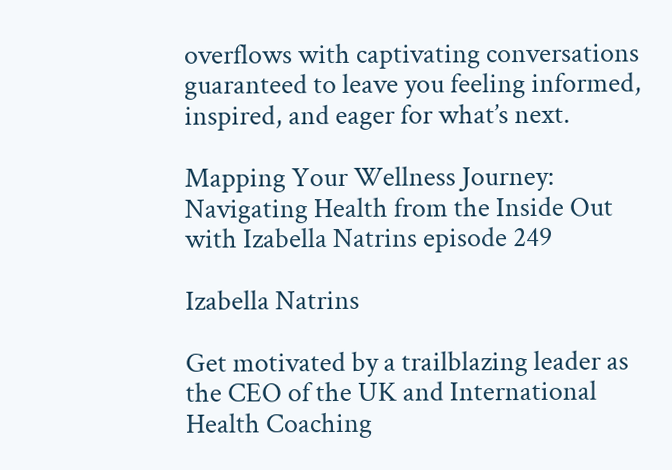overflows with captivating conversations guaranteed to leave you feeling informed, inspired, and eager for what’s next.

Mapping Your Wellness Journey: Navigating Health from the Inside Out with Izabella Natrins episode 249

Izabella Natrins

Get motivated by a trailblazing leader as the CEO of the UK and International Health Coaching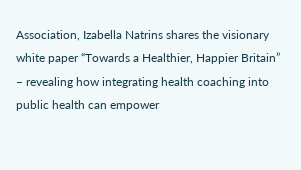Association, Izabella Natrins shares the visionary white paper “Towards a Healthier, Happier Britain” – revealing how integrating health coaching into public health can empower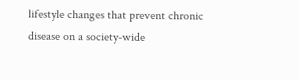lifestyle changes that prevent chronic disease on a society-wide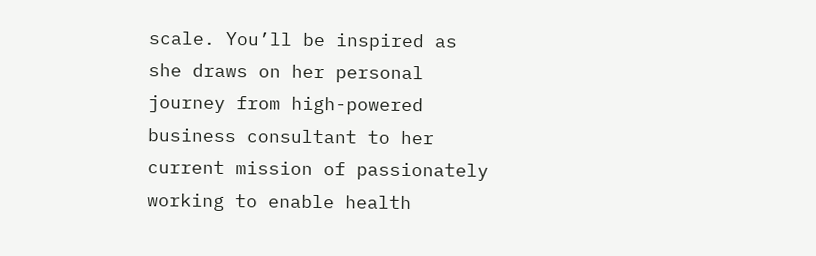scale. You’ll be inspired as she draws on her personal journey from high-powered business consultant to her current mission of passionately working to enable health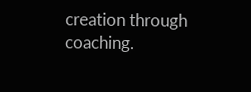creation through coaching.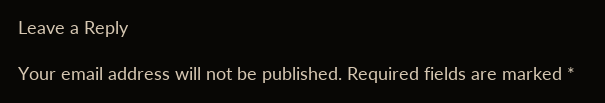Leave a Reply

Your email address will not be published. Required fields are marked *